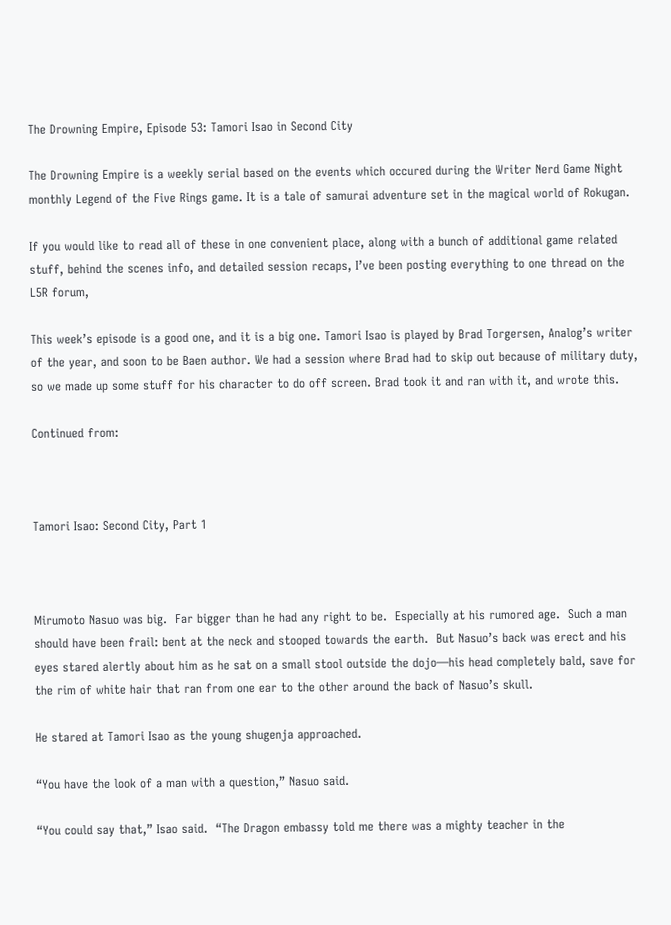The Drowning Empire, Episode 53: Tamori Isao in Second City

The Drowning Empire is a weekly serial based on the events which occured during the Writer Nerd Game Night monthly Legend of the Five Rings game. It is a tale of samurai adventure set in the magical world of Rokugan.

If you would like to read all of these in one convenient place, along with a bunch of additional game related stuff, behind the scenes info, and detailed session recaps, I’ve been posting everything to one thread on the L5R forum,

This week’s episode is a good one, and it is a big one. Tamori Isao is played by Brad Torgersen, Analog’s writer of the year, and soon to be Baen author. We had a session where Brad had to skip out because of military duty, so we made up some stuff for his character to do off screen. Brad took it and ran with it, and wrote this.

Continued from:



Tamori Isao: Second City, Part 1



Mirumoto Nasuo was big.  Far bigger than he had any right to be.  Especially at his rumored age.  Such a man should have been frail: bent at the neck and stooped towards the earth.  But Nasuo’s back was erect and his eyes stared alertly about him as he sat on a small stool outside the dojo—his head completely bald, save for the rim of white hair that ran from one ear to the other around the back of Nasuo’s skull.

He stared at Tamori Isao as the young shugenja approached.

“You have the look of a man with a question,” Nasuo said.

“You could say that,” Isao said.  “The Dragon embassy told me there was a mighty teacher in the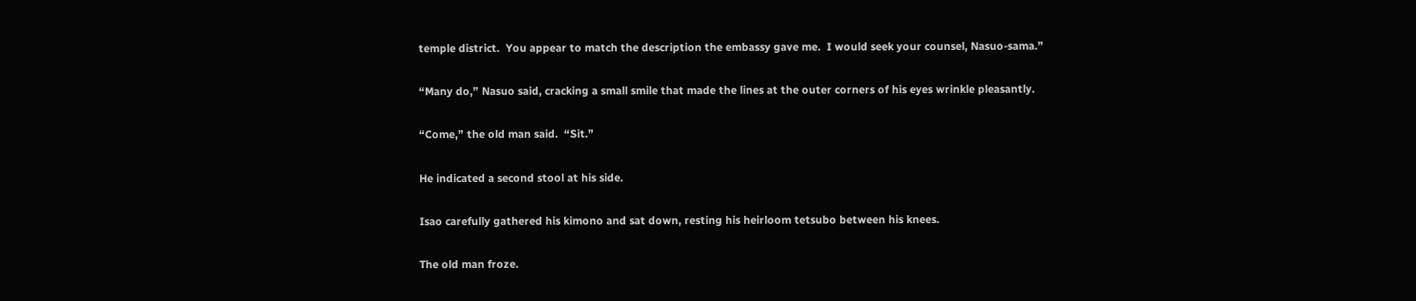temple district.  You appear to match the description the embassy gave me.  I would seek your counsel, Nasuo-sama.”

“Many do,” Nasuo said, cracking a small smile that made the lines at the outer corners of his eyes wrinkle pleasantly.

“Come,” the old man said.  “Sit.”

He indicated a second stool at his side.

Isao carefully gathered his kimono and sat down, resting his heirloom tetsubo between his knees.

The old man froze.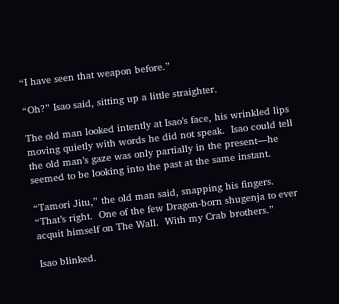“I have seen that weapon before.”

“Oh?” Isao said, sitting up a little straighter.

The old man looked intently at Isao’s face, his wrinkled lips moving quietly with words he did not speak.  Isao could tell the old man’s gaze was only partially in the present—he seemed to be looking into the past at the same instant.

“Tamori Jitu,” the old man said, snapping his fingers.  “That’s right.  One of the few Dragon-born shugenja to ever acquit himself on The Wall.  With my Crab brothers.”

Isao blinked.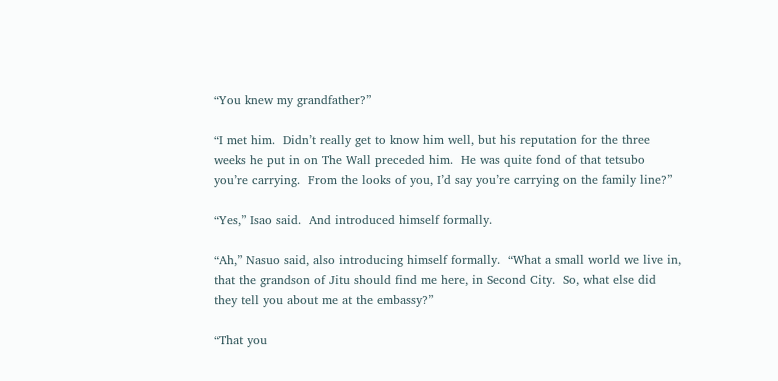“You knew my grandfather?”

“I met him.  Didn’t really get to know him well, but his reputation for the three weeks he put in on The Wall preceded him.  He was quite fond of that tetsubo you’re carrying.  From the looks of you, I’d say you’re carrying on the family line?”

“Yes,” Isao said.  And introduced himself formally.

“Ah,” Nasuo said, also introducing himself formally.  “What a small world we live in, that the grandson of Jitu should find me here, in Second City.  So, what else did they tell you about me at the embassy?”

“That you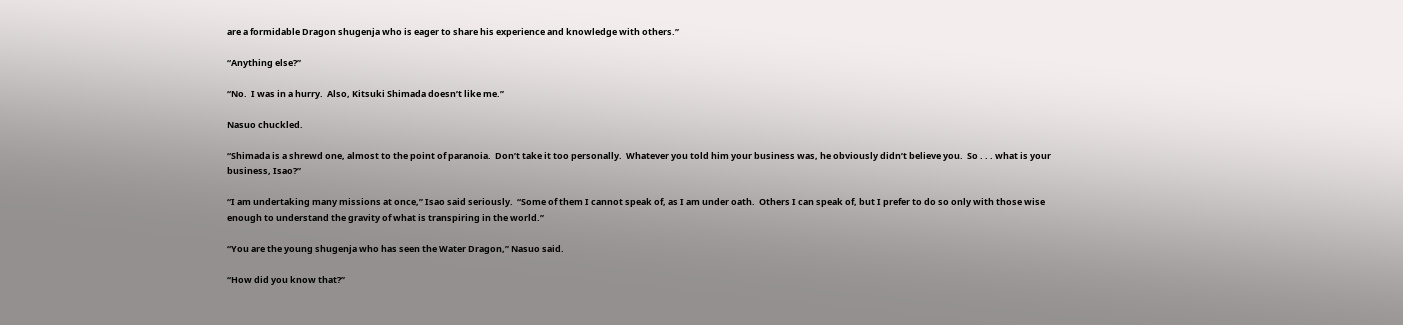are a formidable Dragon shugenja who is eager to share his experience and knowledge with others.”

“Anything else?”

“No.  I was in a hurry.  Also, Kitsuki Shimada doesn’t like me.”

Nasuo chuckled.

“Shimada is a shrewd one, almost to the point of paranoia.  Don’t take it too personally.  Whatever you told him your business was, he obviously didn’t believe you.  So . . . what is your business, Isao?”

“I am undertaking many missions at once,” Isao said seriously.  “Some of them I cannot speak of, as I am under oath.  Others I can speak of, but I prefer to do so only with those wise enough to understand the gravity of what is transpiring in the world.”

“You are the young shugenja who has seen the Water Dragon,” Nasuo said.

“How did you know that?”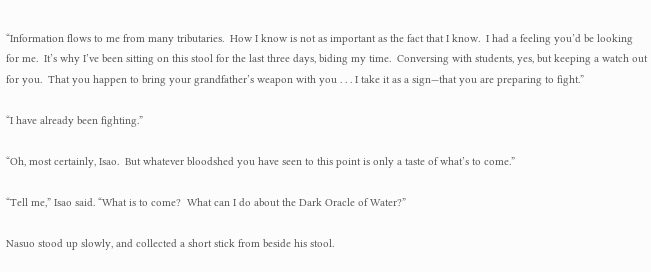“Information flows to me from many tributaries.  How I know is not as important as the fact that I know.  I had a feeling you’d be looking for me.  It’s why I’ve been sitting on this stool for the last three days, biding my time.  Conversing with students, yes, but keeping a watch out for you.  That you happen to bring your grandfather’s weapon with you . . . I take it as a sign—that you are preparing to fight.”

“I have already been fighting.”

“Oh, most certainly, Isao.  But whatever bloodshed you have seen to this point is only a taste of what’s to come.”

“Tell me,” Isao said. “What is to come?  What can I do about the Dark Oracle of Water?”

Nasuo stood up slowly, and collected a short stick from beside his stool.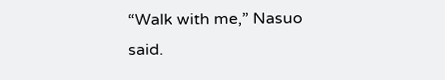“Walk with me,” Nasuo said.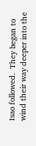Isao followed.  They began to wind their way deeper into the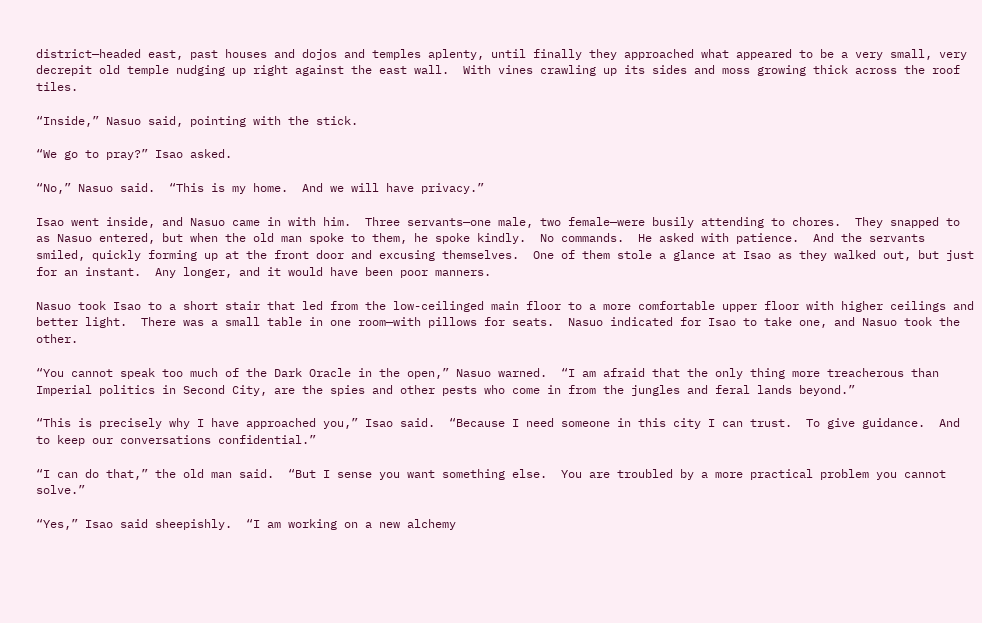district—headed east, past houses and dojos and temples aplenty, until finally they approached what appeared to be a very small, very decrepit old temple nudging up right against the east wall.  With vines crawling up its sides and moss growing thick across the roof tiles.

“Inside,” Nasuo said, pointing with the stick.

“We go to pray?” Isao asked.

“No,” Nasuo said.  “This is my home.  And we will have privacy.”

Isao went inside, and Nasuo came in with him.  Three servants—one male, two female—were busily attending to chores.  They snapped to as Nasuo entered, but when the old man spoke to them, he spoke kindly.  No commands.  He asked with patience.  And the servants smiled, quickly forming up at the front door and excusing themselves.  One of them stole a glance at Isao as they walked out, but just for an instant.  Any longer, and it would have been poor manners.

Nasuo took Isao to a short stair that led from the low-ceilinged main floor to a more comfortable upper floor with higher ceilings and better light.  There was a small table in one room—with pillows for seats.  Nasuo indicated for Isao to take one, and Nasuo took the other.

“You cannot speak too much of the Dark Oracle in the open,” Nasuo warned.  “I am afraid that the only thing more treacherous than Imperial politics in Second City, are the spies and other pests who come in from the jungles and feral lands beyond.”

“This is precisely why I have approached you,” Isao said.  “Because I need someone in this city I can trust.  To give guidance.  And to keep our conversations confidential.”

“I can do that,” the old man said.  “But I sense you want something else.  You are troubled by a more practical problem you cannot solve.”

“Yes,” Isao said sheepishly.  “I am working on a new alchemy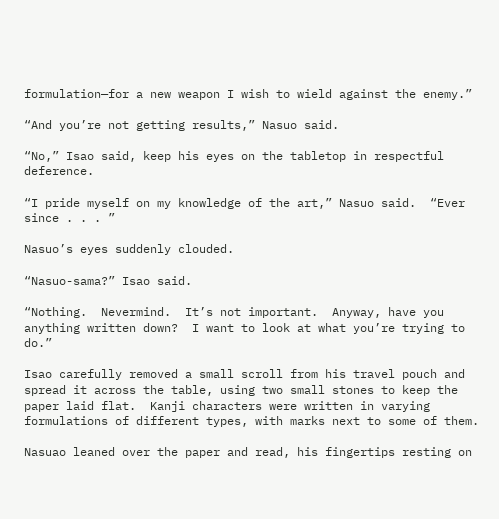formulation—for a new weapon I wish to wield against the enemy.”

“And you’re not getting results,” Nasuo said.

“No,” Isao said, keep his eyes on the tabletop in respectful deference.

“I pride myself on my knowledge of the art,” Nasuo said.  “Ever since . . . ”

Nasuo’s eyes suddenly clouded.

“Nasuo-sama?” Isao said.

“Nothing.  Nevermind.  It’s not important.  Anyway, have you anything written down?  I want to look at what you’re trying to do.”

Isao carefully removed a small scroll from his travel pouch and spread it across the table, using two small stones to keep the paper laid flat.  Kanji characters were written in varying formulations of different types, with marks next to some of them.

Nasuao leaned over the paper and read, his fingertips resting on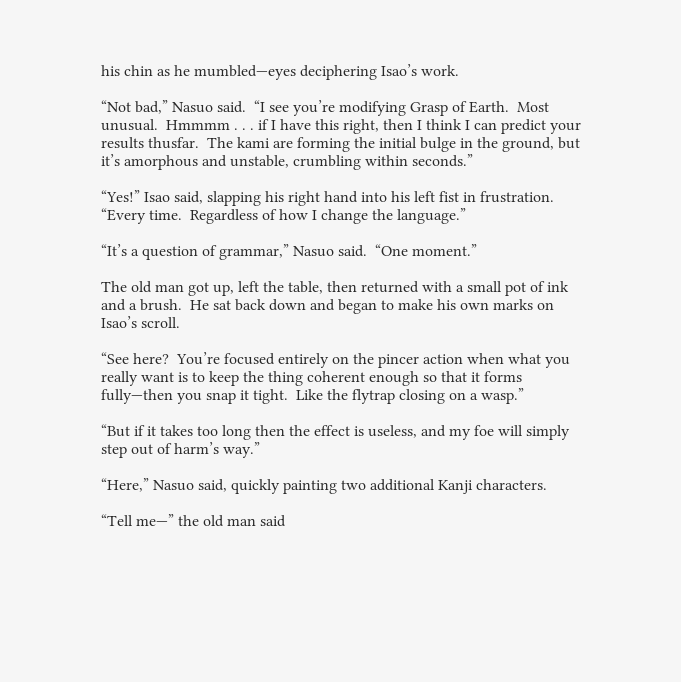his chin as he mumbled—eyes deciphering Isao’s work.

“Not bad,” Nasuo said.  “I see you’re modifying Grasp of Earth.  Most unusual.  Hmmmm . . . if I have this right, then I think I can predict your results thusfar.  The kami are forming the initial bulge in the ground, but it’s amorphous and unstable, crumbling within seconds.”

“Yes!” Isao said, slapping his right hand into his left fist in frustration.  “Every time.  Regardless of how I change the language.”

“It’s a question of grammar,” Nasuo said.  “One moment.”

The old man got up, left the table, then returned with a small pot of ink and a brush.  He sat back down and began to make his own marks on Isao’s scroll.

“See here?  You’re focused entirely on the pincer action when what you really want is to keep the thing coherent enough so that it forms fully—then you snap it tight.  Like the flytrap closing on a wasp.”

“But if it takes too long then the effect is useless, and my foe will simply step out of harm’s way.”

“Here,” Nasuo said, quickly painting two additional Kanji characters.

“Tell me—” the old man said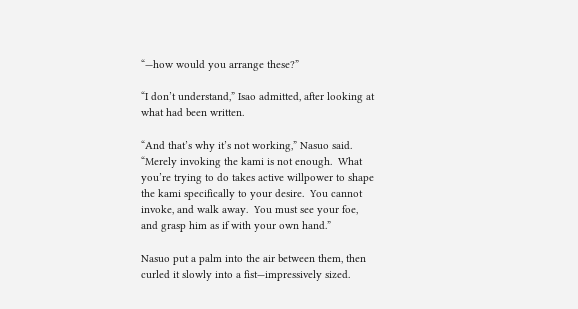“—how would you arrange these?”

“I don’t understand,” Isao admitted, after looking at what had been written.

“And that’s why it’s not working,” Nasuo said.  “Merely invoking the kami is not enough.  What you’re trying to do takes active willpower to shape the kami specifically to your desire.  You cannot invoke, and walk away.  You must see your foe, and grasp him as if with your own hand.”

Nasuo put a palm into the air between them, then curled it slowly into a fist—impressively sized.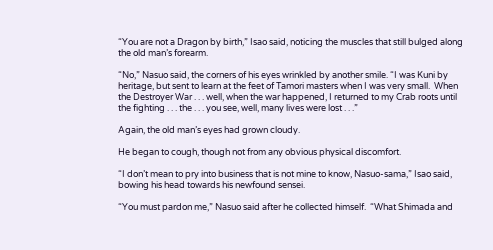“You are not a Dragon by birth,” Isao said, noticing the muscles that still bulged along the old man’s forearm.

“No,” Nasuo said, the corners of his eyes wrinkled by another smile. “I was Kuni by heritage, but sent to learn at the feet of Tamori masters when I was very small.  When the Destroyer War . . . well, when the war happened, I returned to my Crab roots until the fighting . . . the . . . you see, well, many lives were lost . . .”

Again, the old man’s eyes had grown cloudy.

He began to cough, though not from any obvious physical discomfort.

“I don’t mean to pry into business that is not mine to know, Nasuo-sama,” Isao said, bowing his head towards his newfound sensei.

“You must pardon me,” Nasuo said after he collected himself.  “What Shimada and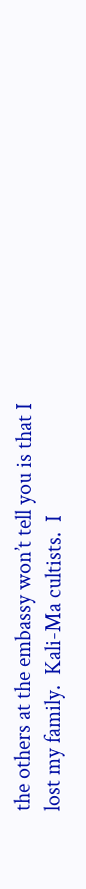the others at the embassy won’t tell you is that I lost my family.  Kali-Ma cultists.  I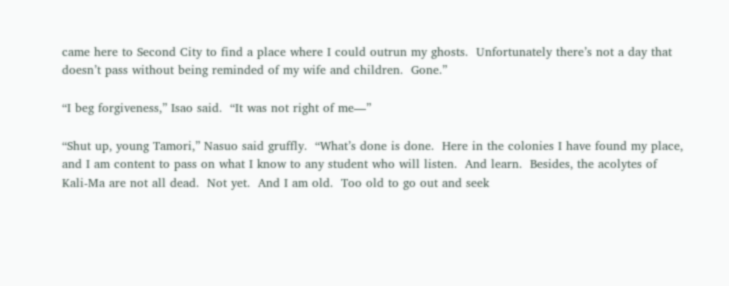came here to Second City to find a place where I could outrun my ghosts.  Unfortunately there’s not a day that doesn’t pass without being reminded of my wife and children.  Gone.”

“I beg forgiveness,” Isao said.  “It was not right of me—”

“Shut up, young Tamori,” Nasuo said gruffly.  “What’s done is done.  Here in the colonies I have found my place, and I am content to pass on what I know to any student who will listen.  And learn.  Besides, the acolytes of Kali-Ma are not all dead.  Not yet.  And I am old.  Too old to go out and seek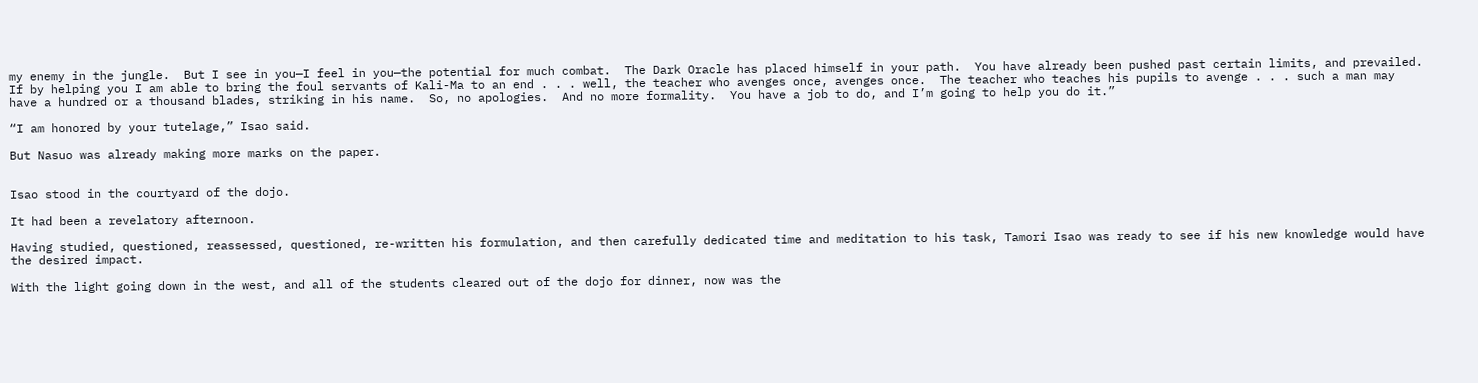my enemy in the jungle.  But I see in you—I feel in you—the potential for much combat.  The Dark Oracle has placed himself in your path.  You have already been pushed past certain limits, and prevailed.  If by helping you I am able to bring the foul servants of Kali-Ma to an end . . . well, the teacher who avenges once, avenges once.  The teacher who teaches his pupils to avenge . . . such a man may have a hundred or a thousand blades, striking in his name.  So, no apologies.  And no more formality.  You have a job to do, and I’m going to help you do it.”

“I am honored by your tutelage,” Isao said.

But Nasuo was already making more marks on the paper.


Isao stood in the courtyard of the dojo.

It had been a revelatory afternoon.

Having studied, questioned, reassessed, questioned, re-written his formulation, and then carefully dedicated time and meditation to his task, Tamori Isao was ready to see if his new knowledge would have the desired impact.

With the light going down in the west, and all of the students cleared out of the dojo for dinner, now was the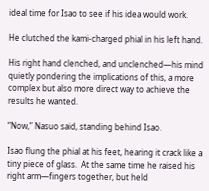ideal time for Isao to see if his idea would work.

He clutched the kami-charged phial in his left hand.

His right hand clenched, and unclenched—his mind quietly pondering the implications of this, a more complex but also more direct way to achieve the results he wanted.

“Now,” Nasuo said, standing behind Isao.

Isao flung the phial at his feet, hearing it crack like a tiny piece of glass.  At the same time he raised his right arm—fingers together, but held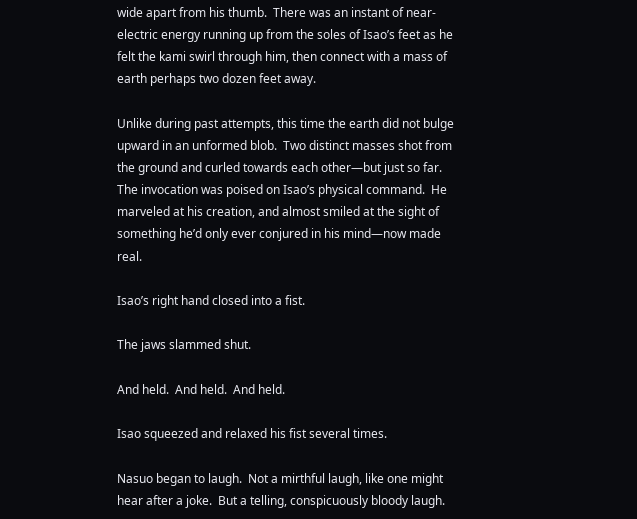wide apart from his thumb.  There was an instant of near-electric energy running up from the soles of Isao’s feet as he felt the kami swirl through him, then connect with a mass of earth perhaps two dozen feet away.

Unlike during past attempts, this time the earth did not bulge upward in an unformed blob.  Two distinct masses shot from the ground and curled towards each other—but just so far.  The invocation was poised on Isao’s physical command.  He marveled at his creation, and almost smiled at the sight of something he’d only ever conjured in his mind—now made real.

Isao’s right hand closed into a fist.

The jaws slammed shut.

And held.  And held.  And held.

Isao squeezed and relaxed his fist several times.

Nasuo began to laugh.  Not a mirthful laugh, like one might hear after a joke.  But a telling, conspicuously bloody laugh.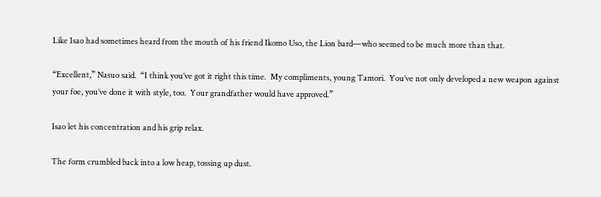Like Isao had sometimes heard from the mouth of his friend Ikomo Uso, the Lion bard—who seemed to be much more than that.

“Excellent,” Nasuo said.  “I think you’ve got it right this time.  My compliments, young Tamori.  You’ve not only developed a new weapon against your foe, you’ve done it with style, too.  Your grandfather would have approved.”

Isao let his concentration and his grip relax.

The form crumbled back into a low heap, tossing up dust.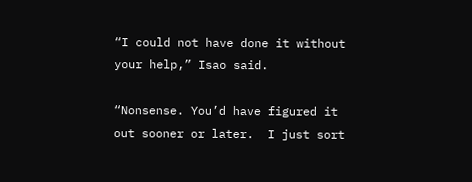“I could not have done it without your help,” Isao said.

“Nonsense. You’d have figured it out sooner or later.  I just sort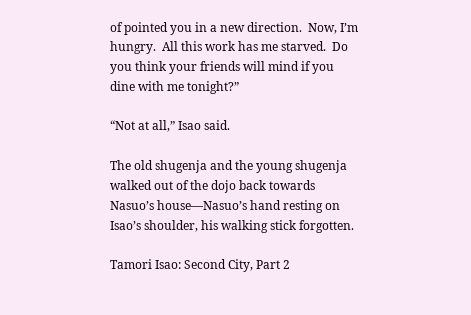of pointed you in a new direction.  Now, I’m hungry.  All this work has me starved.  Do you think your friends will mind if you dine with me tonight?”

“Not at all,” Isao said.

The old shugenja and the young shugenja walked out of the dojo back towards Nasuo’s house—Nasuo’s hand resting on Isao’s shoulder, his walking stick forgotten.

Tamori Isao: Second City, Part 2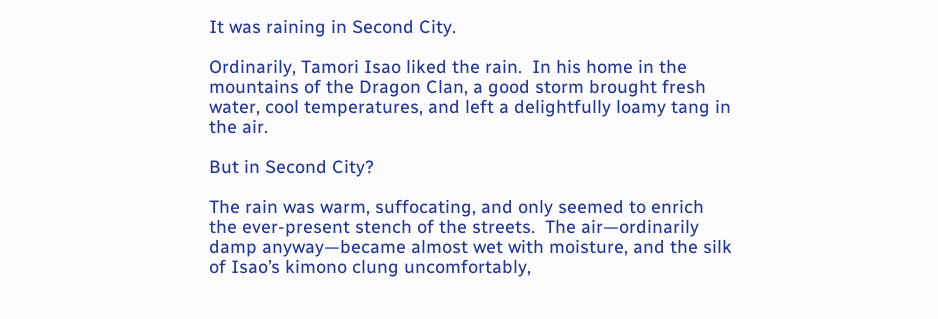It was raining in Second City.

Ordinarily, Tamori Isao liked the rain.  In his home in the mountains of the Dragon Clan, a good storm brought fresh water, cool temperatures, and left a delightfully loamy tang in the air.

But in Second City?

The rain was warm, suffocating, and only seemed to enrich the ever-present stench of the streets.  The air—ordinarily damp anyway—became almost wet with moisture, and the silk of Isao’s kimono clung uncomfortably,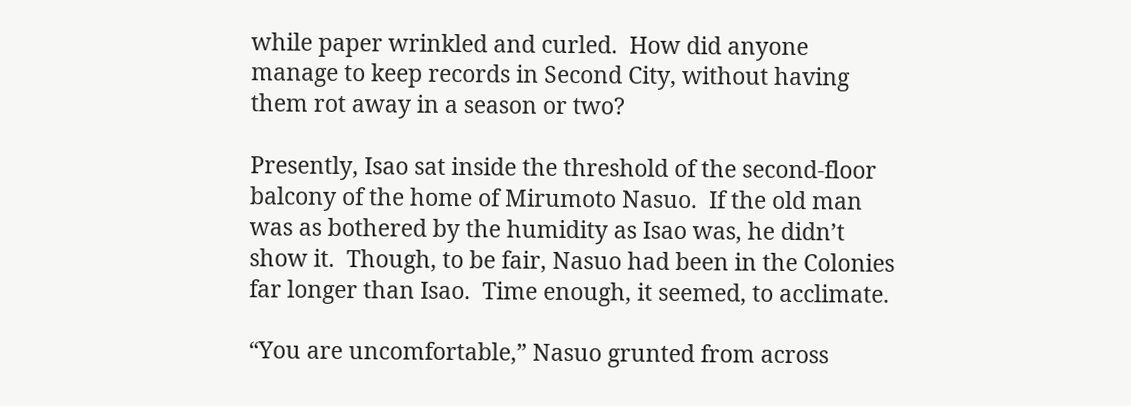while paper wrinkled and curled.  How did anyone manage to keep records in Second City, without having them rot away in a season or two?

Presently, Isao sat inside the threshold of the second-floor balcony of the home of Mirumoto Nasuo.  If the old man was as bothered by the humidity as Isao was, he didn’t show it.  Though, to be fair, Nasuo had been in the Colonies far longer than Isao.  Time enough, it seemed, to acclimate.

“You are uncomfortable,” Nasuo grunted from across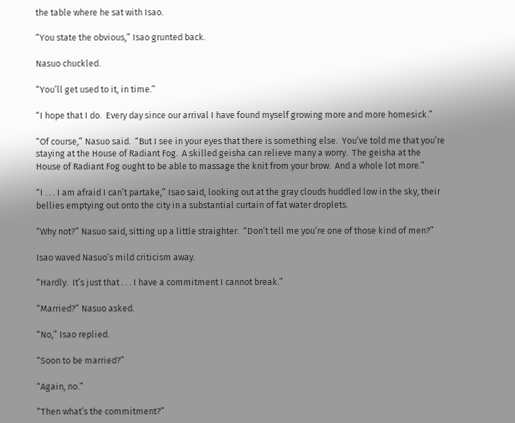the table where he sat with Isao.

“You state the obvious,” Isao grunted back.

Nasuo chuckled.

“You’ll get used to it, in time.”

“I hope that I do.  Every day since our arrival I have found myself growing more and more homesick.”

“Of course,” Nasuo said.  “But I see in your eyes that there is something else.  You’ve told me that you’re staying at the House of Radiant Fog.  A skilled geisha can relieve many a worry.  The geisha at the House of Radiant Fog ought to be able to massage the knit from your brow.  And a whole lot more.”

“I . . . I am afraid I can’t partake,” Isao said, looking out at the gray clouds huddled low in the sky, their bellies emptying out onto the city in a substantial curtain of fat water droplets.

“Why not?” Nasuo said, sitting up a little straighter.  “Don’t tell me you’re one of those kind of men?”

Isao waved Nasuo’s mild criticism away.

“Hardly.  It’s just that . . . I have a commitment I cannot break.”

“Married?” Nasuo asked.

“No,” Isao replied.

“Soon to be married?”

“Again, no.”

“Then what’s the commitment?”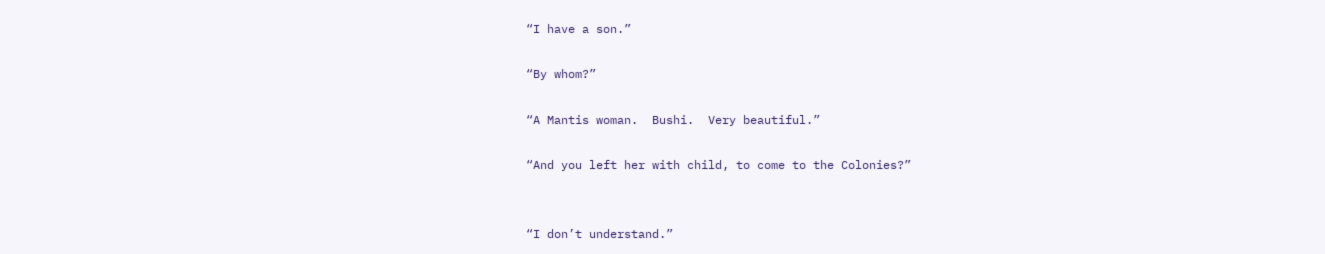“I have a son.”

“By whom?”

“A Mantis woman.  Bushi.  Very beautiful.”

“And you left her with child, to come to the Colonies?”


“I don’t understand.”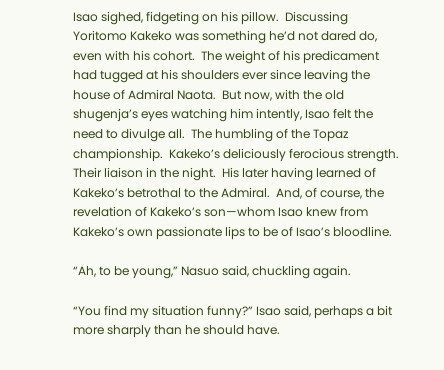Isao sighed, fidgeting on his pillow.  Discussing Yoritomo Kakeko was something he’d not dared do, even with his cohort.  The weight of his predicament had tugged at his shoulders ever since leaving the house of Admiral Naota.  But now, with the old shugenja’s eyes watching him intently, Isao felt the need to divulge all.  The humbling of the Topaz championship.  Kakeko’s deliciously ferocious strength.  Their liaison in the night.  His later having learned of Kakeko’s betrothal to the Admiral.  And, of course, the revelation of Kakeko’s son—whom Isao knew from Kakeko’s own passionate lips to be of Isao’s bloodline.

“Ah, to be young,” Nasuo said, chuckling again.

“You find my situation funny?” Isao said, perhaps a bit more sharply than he should have.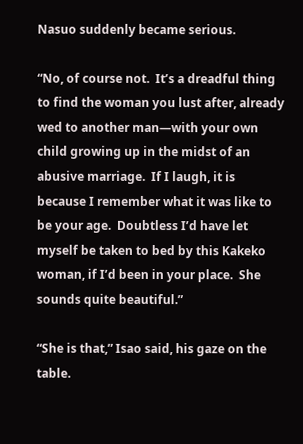Nasuo suddenly became serious.

“No, of course not.  It’s a dreadful thing to find the woman you lust after, already wed to another man—with your own child growing up in the midst of an abusive marriage.  If I laugh, it is because I remember what it was like to be your age.  Doubtless I’d have let myself be taken to bed by this Kakeko woman, if I’d been in your place.  She sounds quite beautiful.”

“She is that,” Isao said, his gaze on the table.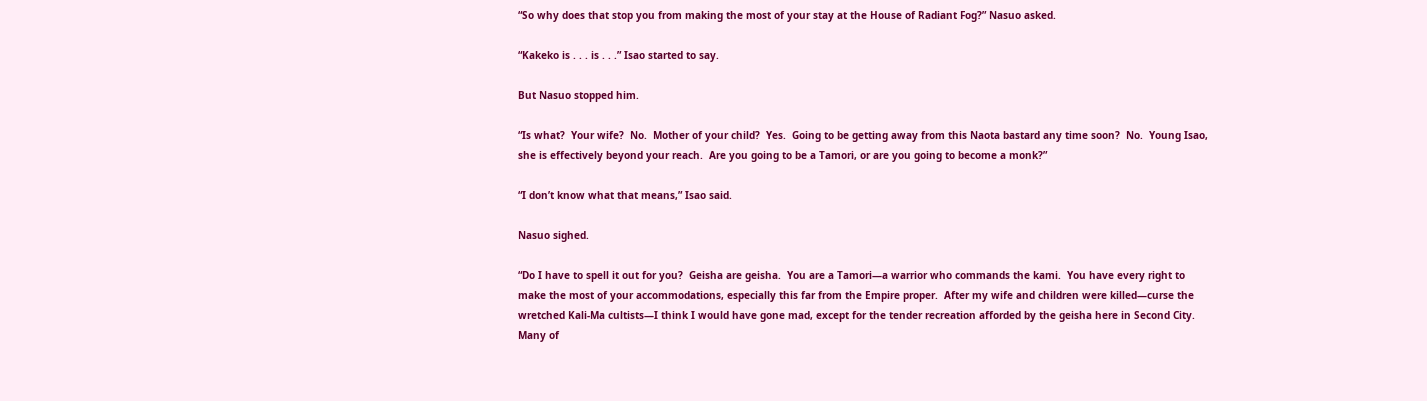“So why does that stop you from making the most of your stay at the House of Radiant Fog?” Nasuo asked.

“Kakeko is . . . is . . .” Isao started to say.

But Nasuo stopped him.

“Is what?  Your wife?  No.  Mother of your child?  Yes.  Going to be getting away from this Naota bastard any time soon?  No.  Young Isao, she is effectively beyond your reach.  Are you going to be a Tamori, or are you going to become a monk?”

“I don’t know what that means,” Isao said.

Nasuo sighed.

“Do I have to spell it out for you?  Geisha are geisha.  You are a Tamori—a warrior who commands the kami.  You have every right to make the most of your accommodations, especially this far from the Empire proper.  After my wife and children were killed—curse the wretched Kali-Ma cultists—I think I would have gone mad, except for the tender recreation afforded by the geisha here in Second City.  Many of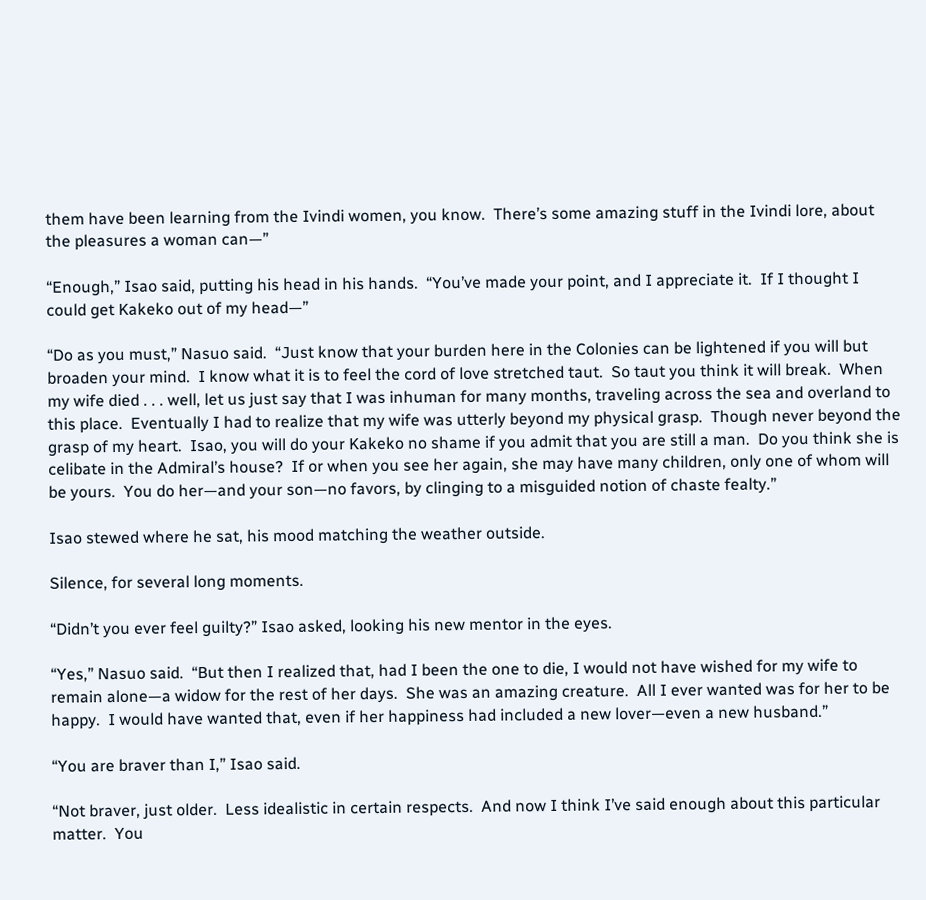them have been learning from the Ivindi women, you know.  There’s some amazing stuff in the Ivindi lore, about the pleasures a woman can—”

“Enough,” Isao said, putting his head in his hands.  “You’ve made your point, and I appreciate it.  If I thought I could get Kakeko out of my head—”

“Do as you must,” Nasuo said.  “Just know that your burden here in the Colonies can be lightened if you will but broaden your mind.  I know what it is to feel the cord of love stretched taut.  So taut you think it will break.  When my wife died . . . well, let us just say that I was inhuman for many months, traveling across the sea and overland to this place.  Eventually I had to realize that my wife was utterly beyond my physical grasp.  Though never beyond the grasp of my heart.  Isao, you will do your Kakeko no shame if you admit that you are still a man.  Do you think she is celibate in the Admiral’s house?  If or when you see her again, she may have many children, only one of whom will be yours.  You do her—and your son—no favors, by clinging to a misguided notion of chaste fealty.”

Isao stewed where he sat, his mood matching the weather outside.

Silence, for several long moments.

“Didn’t you ever feel guilty?” Isao asked, looking his new mentor in the eyes.

“Yes,” Nasuo said.  “But then I realized that, had I been the one to die, I would not have wished for my wife to remain alone—a widow for the rest of her days.  She was an amazing creature.  All I ever wanted was for her to be happy.  I would have wanted that, even if her happiness had included a new lover—even a new husband.”

“You are braver than I,” Isao said.

“Not braver, just older.  Less idealistic in certain respects.  And now I think I’ve said enough about this particular matter.  You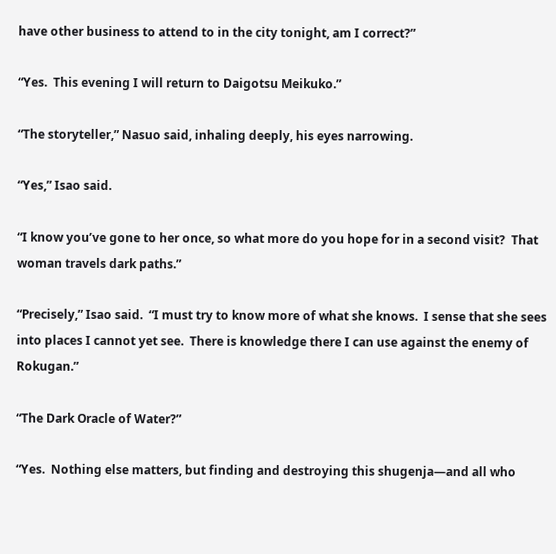have other business to attend to in the city tonight, am I correct?”

“Yes.  This evening I will return to Daigotsu Meikuko.”

“The storyteller,” Nasuo said, inhaling deeply, his eyes narrowing.

“Yes,” Isao said.

“I know you’ve gone to her once, so what more do you hope for in a second visit?  That woman travels dark paths.”

“Precisely,” Isao said.  “I must try to know more of what she knows.  I sense that she sees into places I cannot yet see.  There is knowledge there I can use against the enemy of Rokugan.”

“The Dark Oracle of Water?”

“Yes.  Nothing else matters, but finding and destroying this shugenja—and all who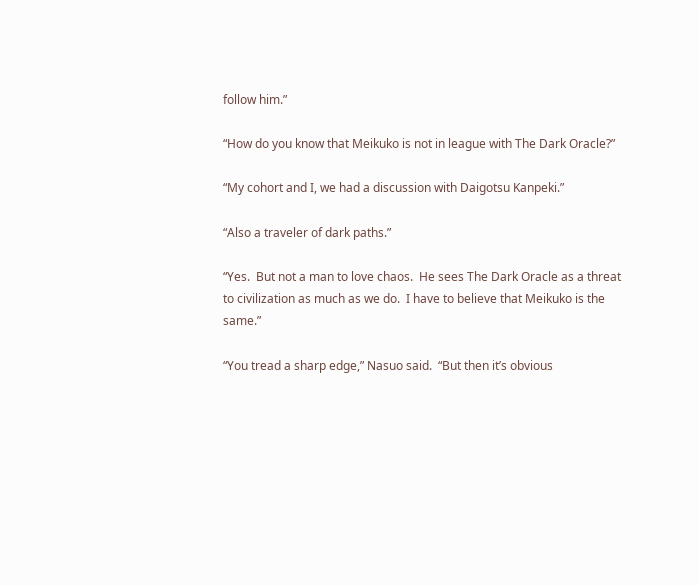follow him.”

“How do you know that Meikuko is not in league with The Dark Oracle?”

“My cohort and I, we had a discussion with Daigotsu Kanpeki.”

“Also a traveler of dark paths.”

“Yes.  But not a man to love chaos.  He sees The Dark Oracle as a threat to civilization as much as we do.  I have to believe that Meikuko is the same.”

“You tread a sharp edge,” Nasuo said.  “But then it’s obvious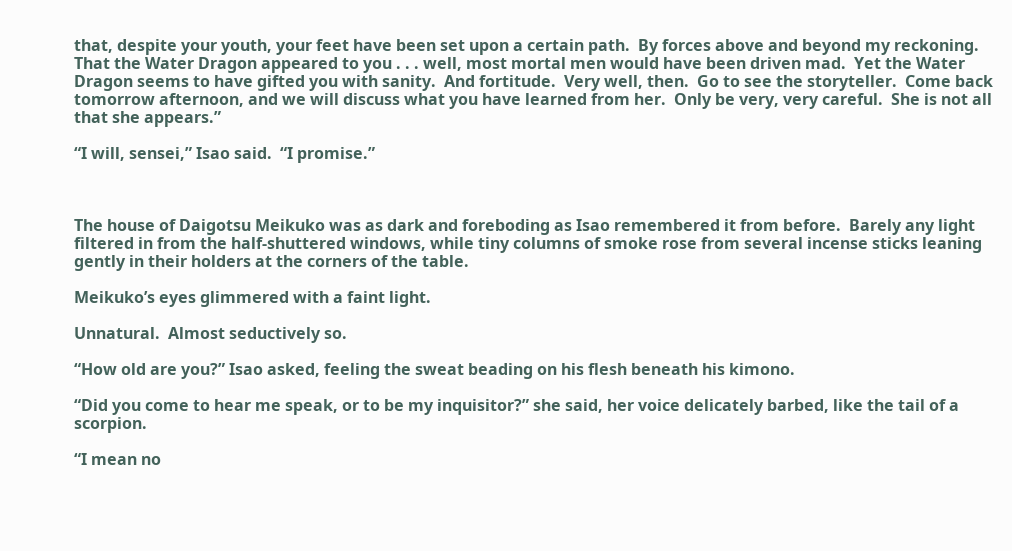that, despite your youth, your feet have been set upon a certain path.  By forces above and beyond my reckoning.  That the Water Dragon appeared to you . . . well, most mortal men would have been driven mad.  Yet the Water Dragon seems to have gifted you with sanity.  And fortitude.  Very well, then.  Go to see the storyteller.  Come back tomorrow afternoon, and we will discuss what you have learned from her.  Only be very, very careful.  She is not all that she appears.”

“I will, sensei,” Isao said.  “I promise.”



The house of Daigotsu Meikuko was as dark and foreboding as Isao remembered it from before.  Barely any light filtered in from the half-shuttered windows, while tiny columns of smoke rose from several incense sticks leaning gently in their holders at the corners of the table.

Meikuko’s eyes glimmered with a faint light.

Unnatural.  Almost seductively so.

“How old are you?” Isao asked, feeling the sweat beading on his flesh beneath his kimono.

“Did you come to hear me speak, or to be my inquisitor?” she said, her voice delicately barbed, like the tail of a scorpion.

“I mean no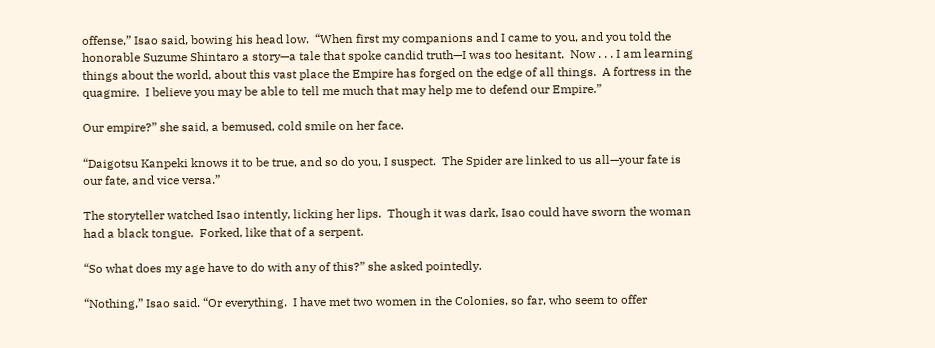offense,” Isao said, bowing his head low.  “When first my companions and I came to you, and you told the honorable Suzume Shintaro a story—a tale that spoke candid truth—I was too hesitant.  Now . . . I am learning things about the world, about this vast place the Empire has forged on the edge of all things.  A fortress in the quagmire.  I believe you may be able to tell me much that may help me to defend our Empire.”

Our empire?” she said, a bemused, cold smile on her face.

“Daigotsu Kanpeki knows it to be true, and so do you, I suspect.  The Spider are linked to us all—your fate is our fate, and vice versa.”

The storyteller watched Isao intently, licking her lips.  Though it was dark, Isao could have sworn the woman had a black tongue.  Forked, like that of a serpent.

“So what does my age have to do with any of this?” she asked pointedly.

“Nothing,” Isao said. “Or everything.  I have met two women in the Colonies, so far, who seem to offer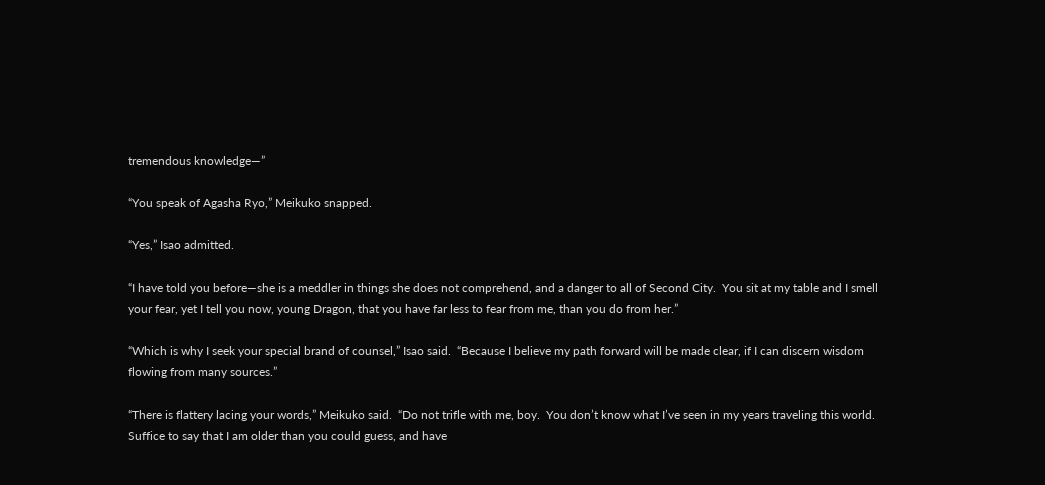tremendous knowledge—”

“You speak of Agasha Ryo,” Meikuko snapped.

“Yes,” Isao admitted.

“I have told you before—she is a meddler in things she does not comprehend, and a danger to all of Second City.  You sit at my table and I smell your fear, yet I tell you now, young Dragon, that you have far less to fear from me, than you do from her.”

“Which is why I seek your special brand of counsel,” Isao said.  “Because I believe my path forward will be made clear, if I can discern wisdom flowing from many sources.”

“There is flattery lacing your words,” Meikuko said.  “Do not trifle with me, boy.  You don’t know what I’ve seen in my years traveling this world.  Suffice to say that I am older than you could guess, and have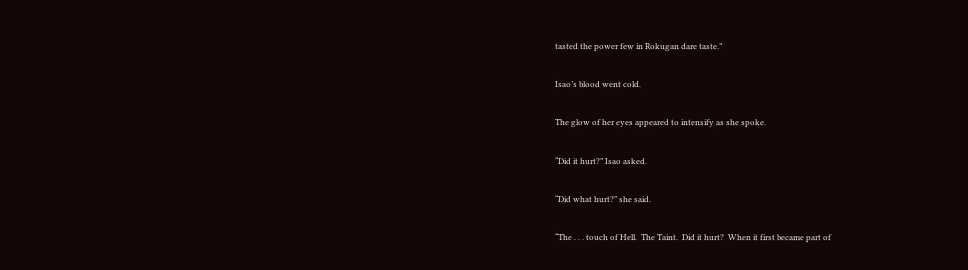tasted the power few in Rokugan dare taste.”

Isao’s blood went cold.

The glow of her eyes appeared to intensify as she spoke.

“Did it hurt?” Isao asked.

“Did what hurt?” she said.

“The . . . touch of Hell.  The Taint.  Did it hurt?  When it first became part of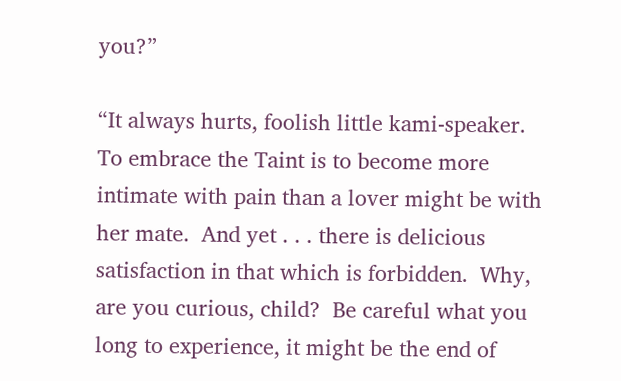you?”

“It always hurts, foolish little kami-speaker.  To embrace the Taint is to become more intimate with pain than a lover might be with her mate.  And yet . . . there is delicious satisfaction in that which is forbidden.  Why, are you curious, child?  Be careful what you long to experience, it might be the end of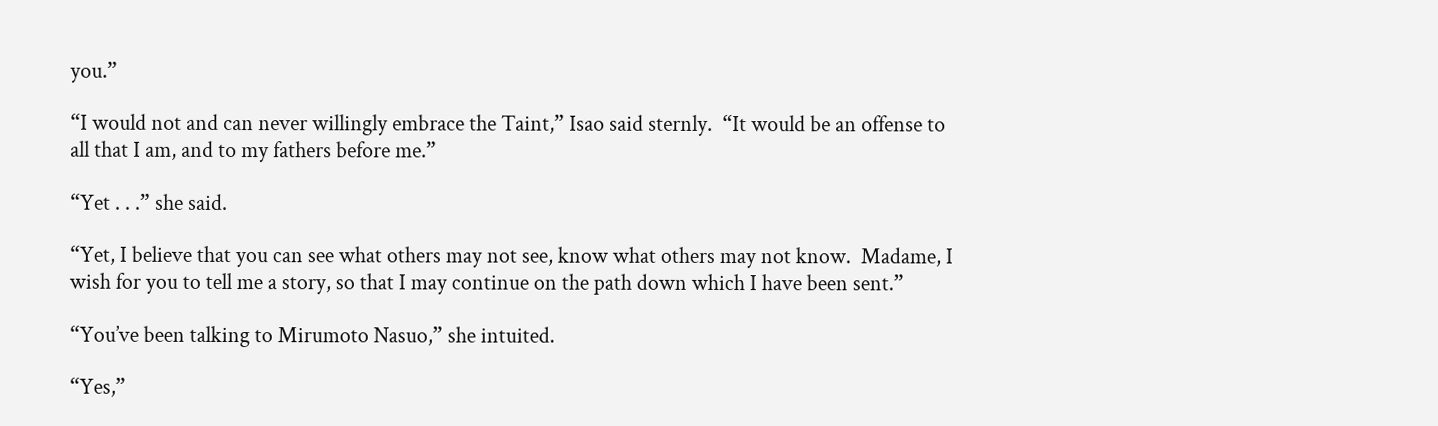you.”

“I would not and can never willingly embrace the Taint,” Isao said sternly.  “It would be an offense to all that I am, and to my fathers before me.”

“Yet . . .” she said.

“Yet, I believe that you can see what others may not see, know what others may not know.  Madame, I wish for you to tell me a story, so that I may continue on the path down which I have been sent.”

“You’ve been talking to Mirumoto Nasuo,” she intuited.

“Yes,”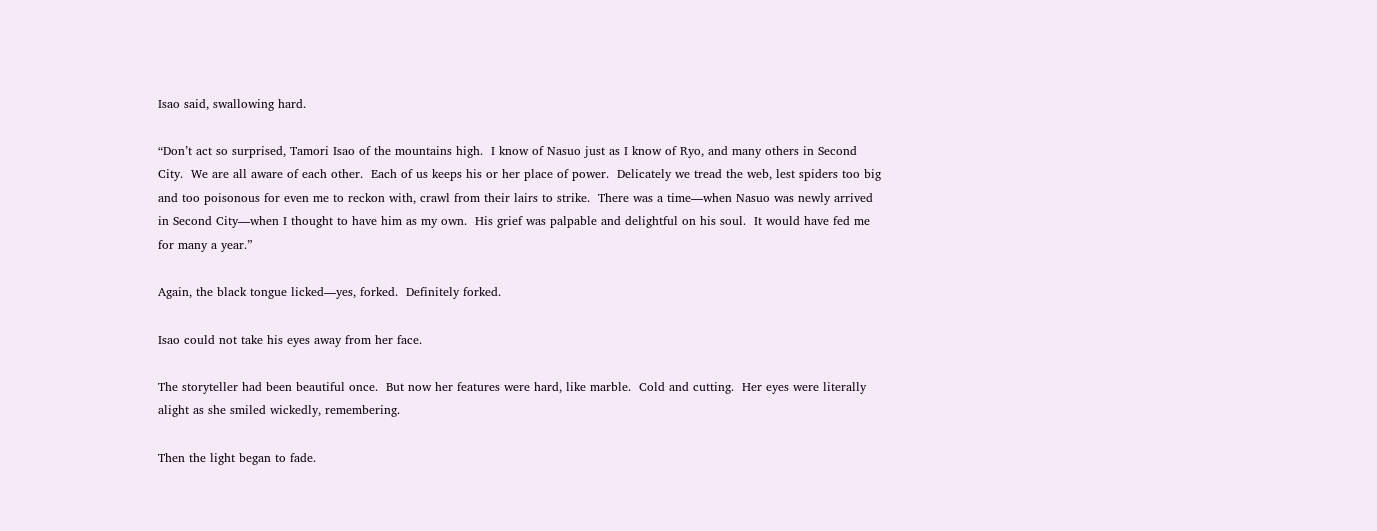Isao said, swallowing hard.

“Don’t act so surprised, Tamori Isao of the mountains high.  I know of Nasuo just as I know of Ryo, and many others in Second City.  We are all aware of each other.  Each of us keeps his or her place of power.  Delicately we tread the web, lest spiders too big and too poisonous for even me to reckon with, crawl from their lairs to strike.  There was a time—when Nasuo was newly arrived in Second City—when I thought to have him as my own.  His grief was palpable and delightful on his soul.  It would have fed me for many a year.”

Again, the black tongue licked—yes, forked.  Definitely forked.

Isao could not take his eyes away from her face.

The storyteller had been beautiful once.  But now her features were hard, like marble.  Cold and cutting.  Her eyes were literally alight as she smiled wickedly, remembering.

Then the light began to fade.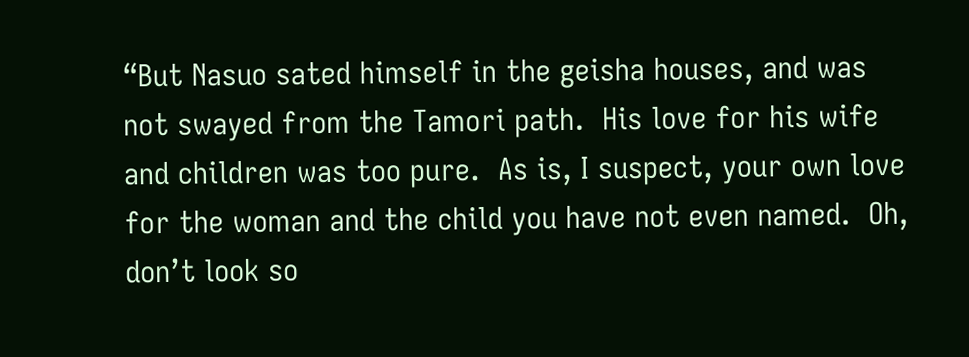“But Nasuo sated himself in the geisha houses, and was not swayed from the Tamori path.  His love for his wife and children was too pure.  As is, I suspect, your own love for the woman and the child you have not even named.  Oh, don’t look so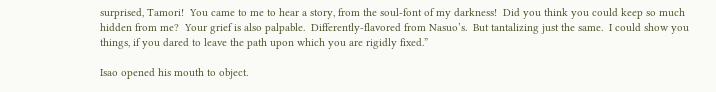surprised, Tamori!  You came to me to hear a story, from the soul-font of my darkness!  Did you think you could keep so much hidden from me?  Your grief is also palpable.  Differently-flavored from Nasuo’s.  But tantalizing just the same.  I could show you things, if you dared to leave the path upon which you are rigidly fixed.”

Isao opened his mouth to object.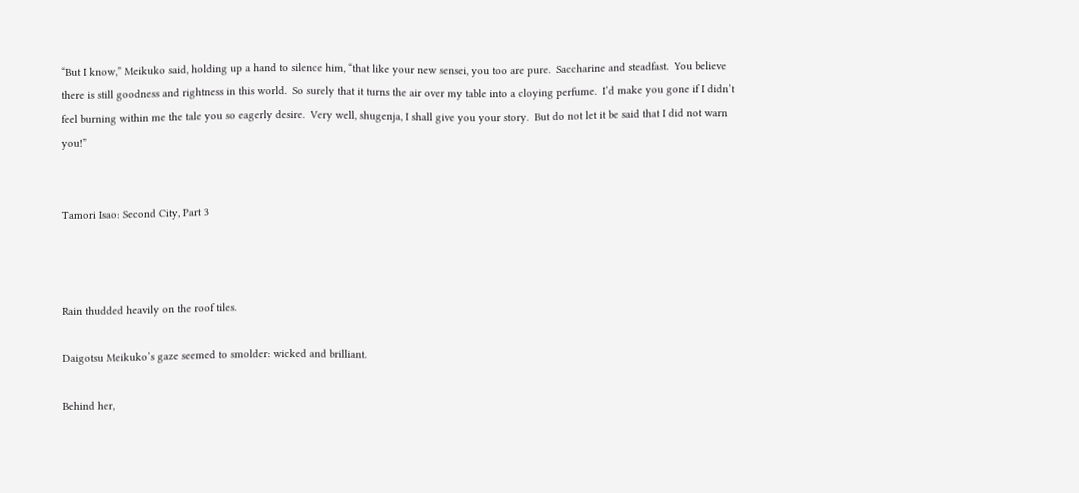“But I know,” Meikuko said, holding up a hand to silence him, “that like your new sensei, you too are pure.  Saccharine and steadfast.  You believe there is still goodness and rightness in this world.  So surely that it turns the air over my table into a cloying perfume.  I’d make you gone if I didn’t feel burning within me the tale you so eagerly desire.  Very well, shugenja, I shall give you your story.  But do not let it be said that I did not warn you!”


Tamori Isao: Second City, Part 3



Rain thudded heavily on the roof tiles.

Daigotsu Meikuko’s gaze seemed to smolder: wicked and brilliant.

Behind her,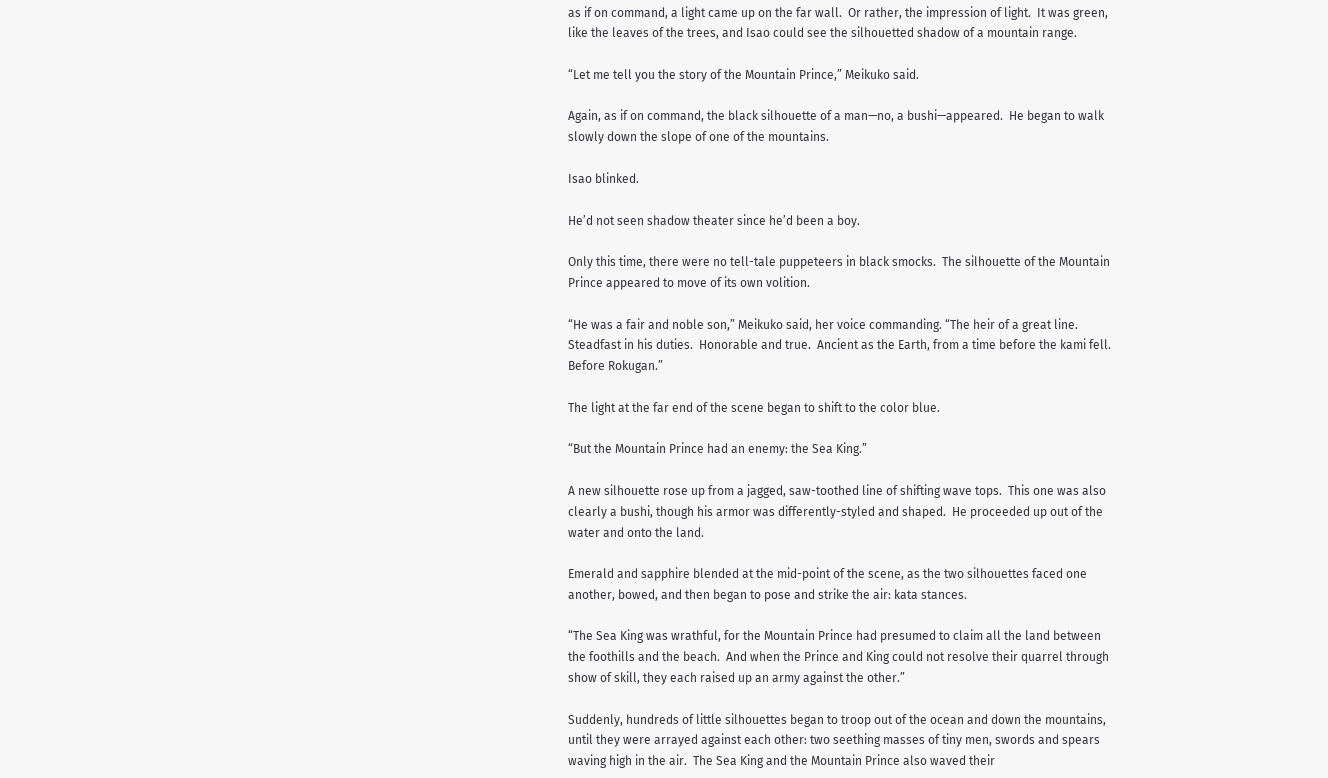as if on command, a light came up on the far wall.  Or rather, the impression of light.  It was green, like the leaves of the trees, and Isao could see the silhouetted shadow of a mountain range.

“Let me tell you the story of the Mountain Prince,” Meikuko said.

Again, as if on command, the black silhouette of a man—no, a bushi—appeared.  He began to walk slowly down the slope of one of the mountains.

Isao blinked.

He’d not seen shadow theater since he’d been a boy.

Only this time, there were no tell-tale puppeteers in black smocks.  The silhouette of the Mountain Prince appeared to move of its own volition.

“He was a fair and noble son,” Meikuko said, her voice commanding. “The heir of a great line.  Steadfast in his duties.  Honorable and true.  Ancient as the Earth, from a time before the kami fell.  Before Rokugan.”

The light at the far end of the scene began to shift to the color blue.

“But the Mountain Prince had an enemy: the Sea King.”

A new silhouette rose up from a jagged, saw-toothed line of shifting wave tops.  This one was also clearly a bushi, though his armor was differently-styled and shaped.  He proceeded up out of the water and onto the land.

Emerald and sapphire blended at the mid-point of the scene, as the two silhouettes faced one another, bowed, and then began to pose and strike the air: kata stances.

“The Sea King was wrathful, for the Mountain Prince had presumed to claim all the land between the foothills and the beach.  And when the Prince and King could not resolve their quarrel through show of skill, they each raised up an army against the other.”

Suddenly, hundreds of little silhouettes began to troop out of the ocean and down the mountains, until they were arrayed against each other: two seething masses of tiny men, swords and spears waving high in the air.  The Sea King and the Mountain Prince also waved their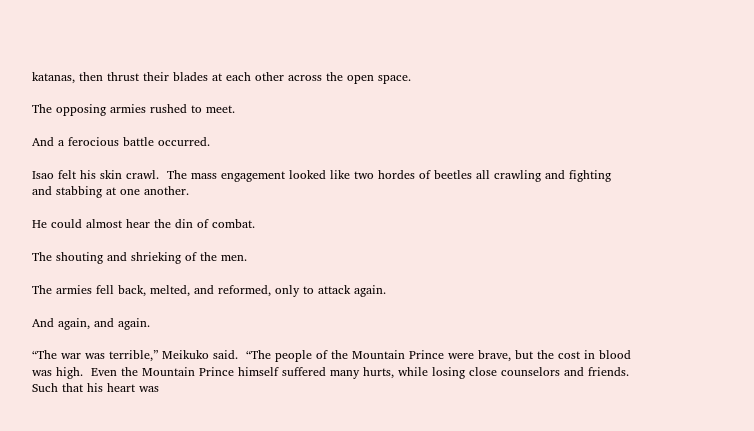katanas, then thrust their blades at each other across the open space.

The opposing armies rushed to meet.

And a ferocious battle occurred.

Isao felt his skin crawl.  The mass engagement looked like two hordes of beetles all crawling and fighting and stabbing at one another.

He could almost hear the din of combat.

The shouting and shrieking of the men.

The armies fell back, melted, and reformed, only to attack again.

And again, and again.

“The war was terrible,” Meikuko said.  “The people of the Mountain Prince were brave, but the cost in blood was high.  Even the Mountain Prince himself suffered many hurts, while losing close counselors and friends.  Such that his heart was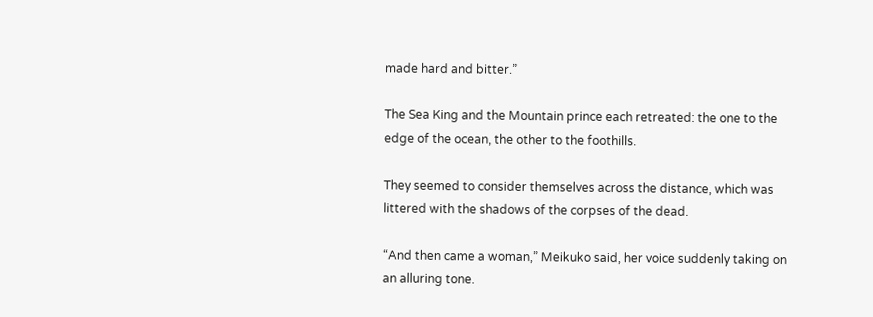made hard and bitter.”

The Sea King and the Mountain prince each retreated: the one to the edge of the ocean, the other to the foothills.

They seemed to consider themselves across the distance, which was littered with the shadows of the corpses of the dead.

“And then came a woman,” Meikuko said, her voice suddenly taking on an alluring tone.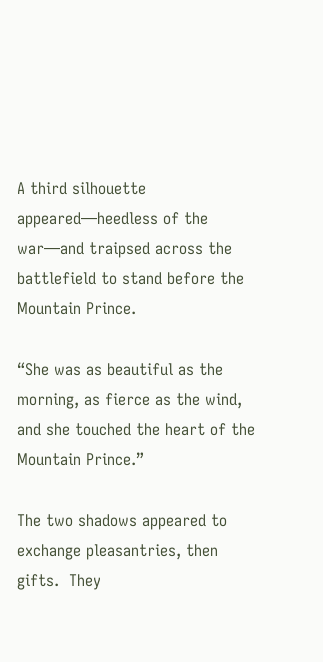A third silhouette appeared—heedless of the war—and traipsed across the battlefield to stand before the Mountain Prince.

“She was as beautiful as the morning, as fierce as the wind, and she touched the heart of the Mountain Prince.”

The two shadows appeared to exchange pleasantries, then gifts.  They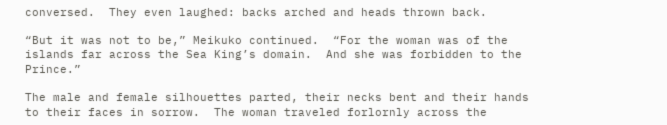conversed.  They even laughed: backs arched and heads thrown back.

“But it was not to be,” Meikuko continued.  “For the woman was of the islands far across the Sea King’s domain.  And she was forbidden to the Prince.”

The male and female silhouettes parted, their necks bent and their hands to their faces in sorrow.  The woman traveled forlornly across the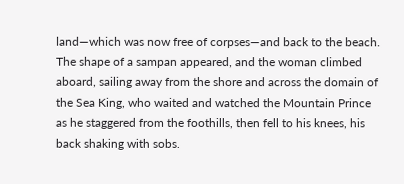land—which was now free of corpses—and back to the beach.  The shape of a sampan appeared, and the woman climbed aboard, sailing away from the shore and across the domain of the Sea King, who waited and watched the Mountain Prince as he staggered from the foothills, then fell to his knees, his back shaking with sobs.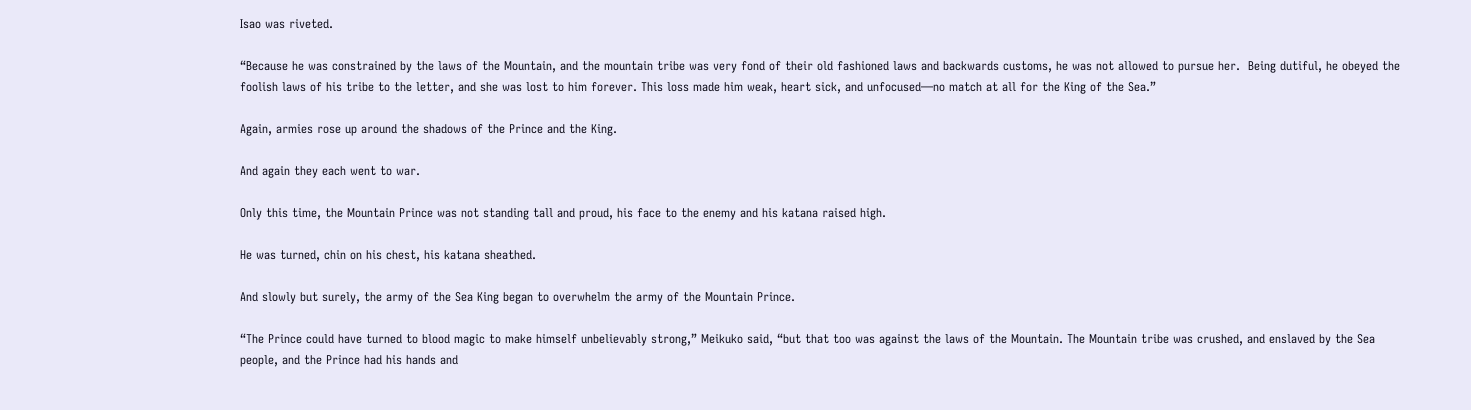Isao was riveted.

“Because he was constrained by the laws of the Mountain, and the mountain tribe was very fond of their old fashioned laws and backwards customs, he was not allowed to pursue her.  Being dutiful, he obeyed the foolish laws of his tribe to the letter, and she was lost to him forever. This loss made him weak, heart sick, and unfocused—no match at all for the King of the Sea.”

Again, armies rose up around the shadows of the Prince and the King.

And again they each went to war.

Only this time, the Mountain Prince was not standing tall and proud, his face to the enemy and his katana raised high.

He was turned, chin on his chest, his katana sheathed.

And slowly but surely, the army of the Sea King began to overwhelm the army of the Mountain Prince.

“The Prince could have turned to blood magic to make himself unbelievably strong,” Meikuko said, “but that too was against the laws of the Mountain. The Mountain tribe was crushed, and enslaved by the Sea people, and the Prince had his hands and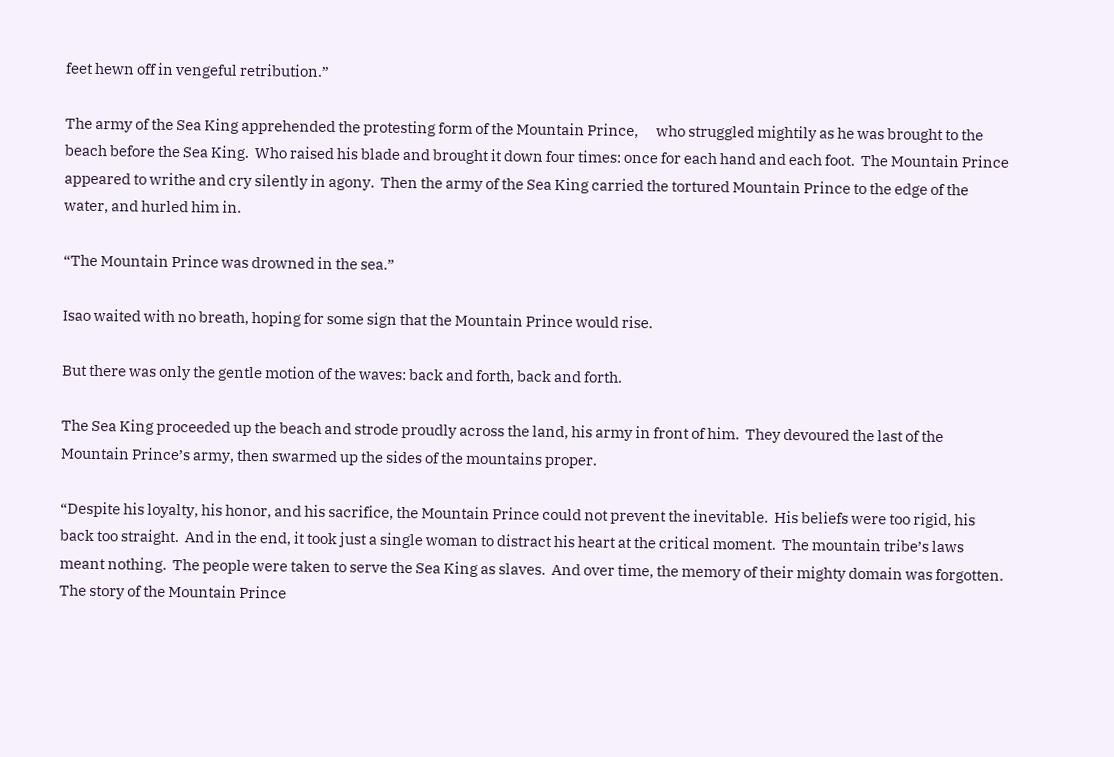feet hewn off in vengeful retribution.”

The army of the Sea King apprehended the protesting form of the Mountain Prince,      who struggled mightily as he was brought to the beach before the Sea King.  Who raised his blade and brought it down four times: once for each hand and each foot.  The Mountain Prince appeared to writhe and cry silently in agony.  Then the army of the Sea King carried the tortured Mountain Prince to the edge of the water, and hurled him in.

“The Mountain Prince was drowned in the sea.”

Isao waited with no breath, hoping for some sign that the Mountain Prince would rise.

But there was only the gentle motion of the waves: back and forth, back and forth.

The Sea King proceeded up the beach and strode proudly across the land, his army in front of him.  They devoured the last of the Mountain Prince’s army, then swarmed up the sides of the mountains proper.

“Despite his loyalty, his honor, and his sacrifice, the Mountain Prince could not prevent the inevitable.  His beliefs were too rigid, his back too straight.  And in the end, it took just a single woman to distract his heart at the critical moment.  The mountain tribe’s laws meant nothing.  The people were taken to serve the Sea King as slaves.  And over time, the memory of their mighty domain was forgotten.  The story of the Mountain Prince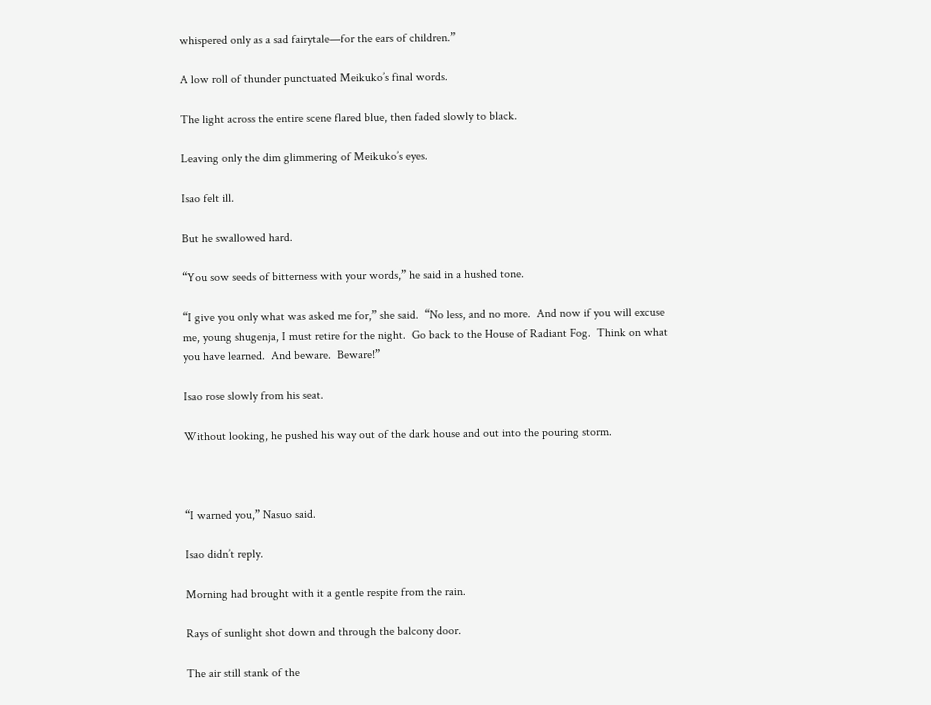whispered only as a sad fairytale—for the ears of children.”

A low roll of thunder punctuated Meikuko’s final words.

The light across the entire scene flared blue, then faded slowly to black.

Leaving only the dim glimmering of Meikuko’s eyes.

Isao felt ill.

But he swallowed hard.

“You sow seeds of bitterness with your words,” he said in a hushed tone.

“I give you only what was asked me for,” she said.  “No less, and no more.  And now if you will excuse me, young shugenja, I must retire for the night.  Go back to the House of Radiant Fog.  Think on what you have learned.  And beware.  Beware!”

Isao rose slowly from his seat.

Without looking, he pushed his way out of the dark house and out into the pouring storm.



“I warned you,” Nasuo said.

Isao didn’t reply.

Morning had brought with it a gentle respite from the rain.

Rays of sunlight shot down and through the balcony door.

The air still stank of the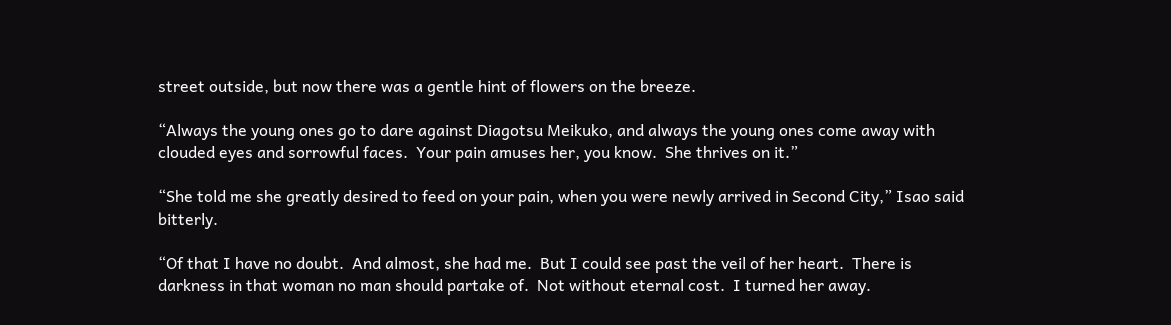street outside, but now there was a gentle hint of flowers on the breeze.

“Always the young ones go to dare against Diagotsu Meikuko, and always the young ones come away with clouded eyes and sorrowful faces.  Your pain amuses her, you know.  She thrives on it.”

“She told me she greatly desired to feed on your pain, when you were newly arrived in Second City,” Isao said bitterly.

“Of that I have no doubt.  And almost, she had me.  But I could see past the veil of her heart.  There is darkness in that woman no man should partake of.  Not without eternal cost.  I turned her away.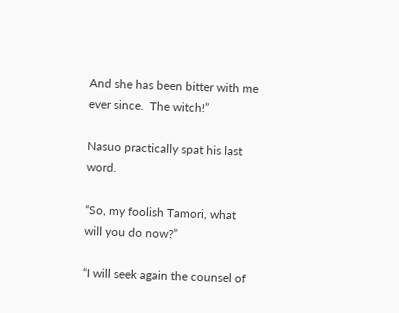And she has been bitter with me ever since.  The witch!”

Nasuo practically spat his last word.

“So, my foolish Tamori, what will you do now?”

“I will seek again the counsel of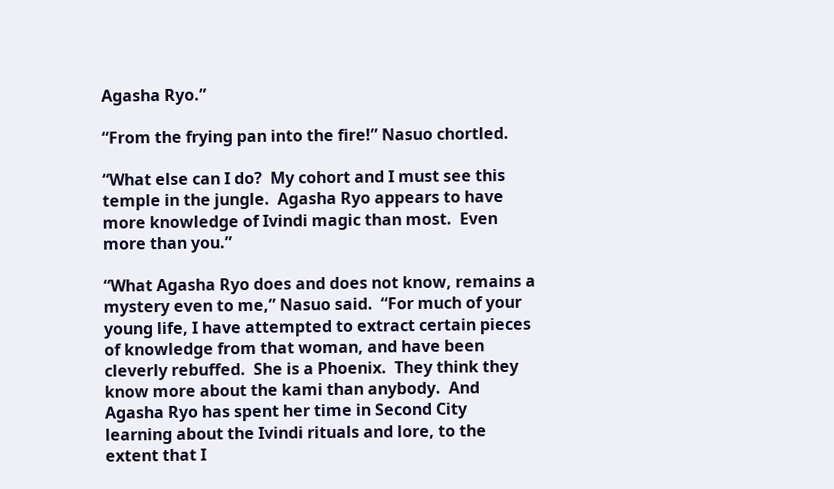Agasha Ryo.”

“From the frying pan into the fire!” Nasuo chortled.

“What else can I do?  My cohort and I must see this temple in the jungle.  Agasha Ryo appears to have more knowledge of Ivindi magic than most.  Even more than you.”

“What Agasha Ryo does and does not know, remains a mystery even to me,” Nasuo said.  “For much of your young life, I have attempted to extract certain pieces of knowledge from that woman, and have been cleverly rebuffed.  She is a Phoenix.  They think they know more about the kami than anybody.  And Agasha Ryo has spent her time in Second City learning about the Ivindi rituals and lore, to the extent that I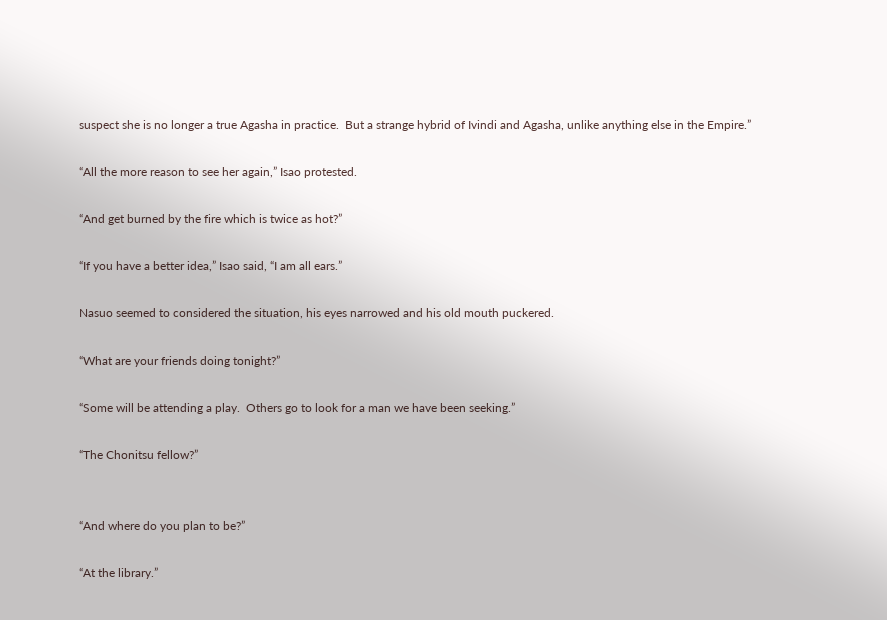suspect she is no longer a true Agasha in practice.  But a strange hybrid of Ivindi and Agasha, unlike anything else in the Empire.”

“All the more reason to see her again,” Isao protested.

“And get burned by the fire which is twice as hot?”

“If you have a better idea,” Isao said, “I am all ears.”

Nasuo seemed to considered the situation, his eyes narrowed and his old mouth puckered.

“What are your friends doing tonight?”

“Some will be attending a play.  Others go to look for a man we have been seeking.”

“The Chonitsu fellow?”


“And where do you plan to be?”

“At the library.”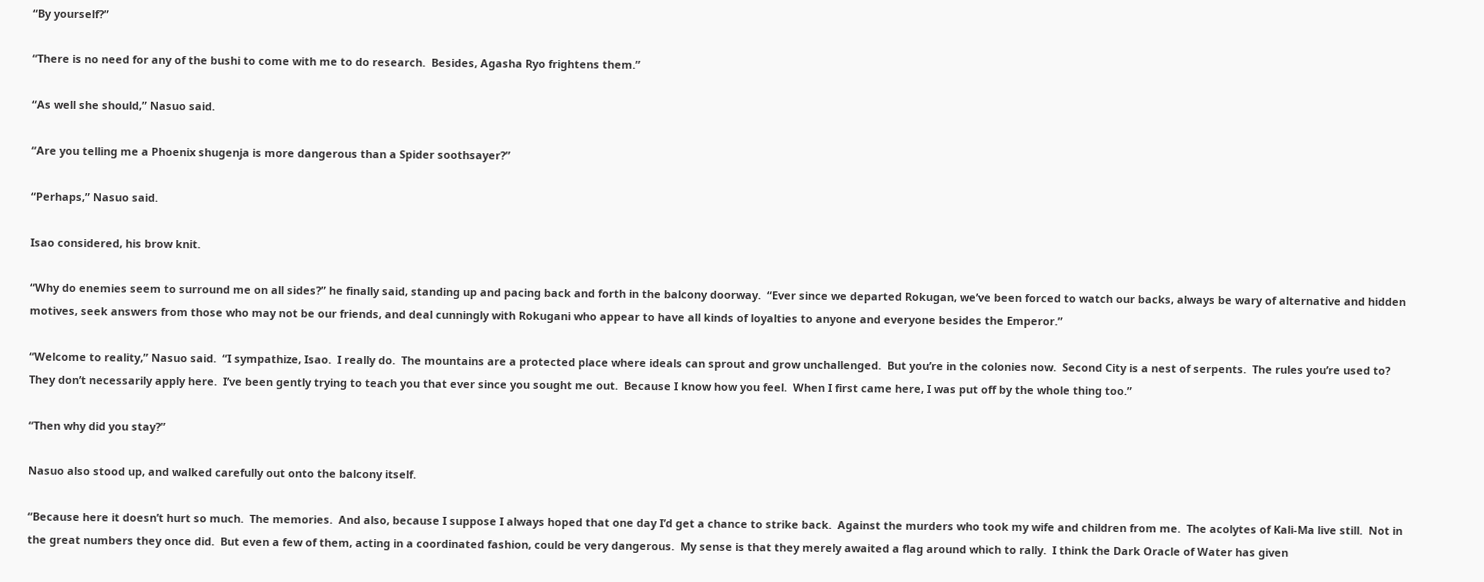“By yourself?”

“There is no need for any of the bushi to come with me to do research.  Besides, Agasha Ryo frightens them.”

“As well she should,” Nasuo said.

“Are you telling me a Phoenix shugenja is more dangerous than a Spider soothsayer?”

“Perhaps,” Nasuo said.

Isao considered, his brow knit.

“Why do enemies seem to surround me on all sides?” he finally said, standing up and pacing back and forth in the balcony doorway.  “Ever since we departed Rokugan, we’ve been forced to watch our backs, always be wary of alternative and hidden motives, seek answers from those who may not be our friends, and deal cunningly with Rokugani who appear to have all kinds of loyalties to anyone and everyone besides the Emperor.”

“Welcome to reality,” Nasuo said.  “I sympathize, Isao.  I really do.  The mountains are a protected place where ideals can sprout and grow unchallenged.  But you’re in the colonies now.  Second City is a nest of serpents.  The rules you’re used to?  They don’t necessarily apply here.  I’ve been gently trying to teach you that ever since you sought me out.  Because I know how you feel.  When I first came here, I was put off by the whole thing too.”

“Then why did you stay?”

Nasuo also stood up, and walked carefully out onto the balcony itself.

“Because here it doesn’t hurt so much.  The memories.  And also, because I suppose I always hoped that one day I’d get a chance to strike back.  Against the murders who took my wife and children from me.  The acolytes of Kali-Ma live still.  Not in the great numbers they once did.  But even a few of them, acting in a coordinated fashion, could be very dangerous.  My sense is that they merely awaited a flag around which to rally.  I think the Dark Oracle of Water has given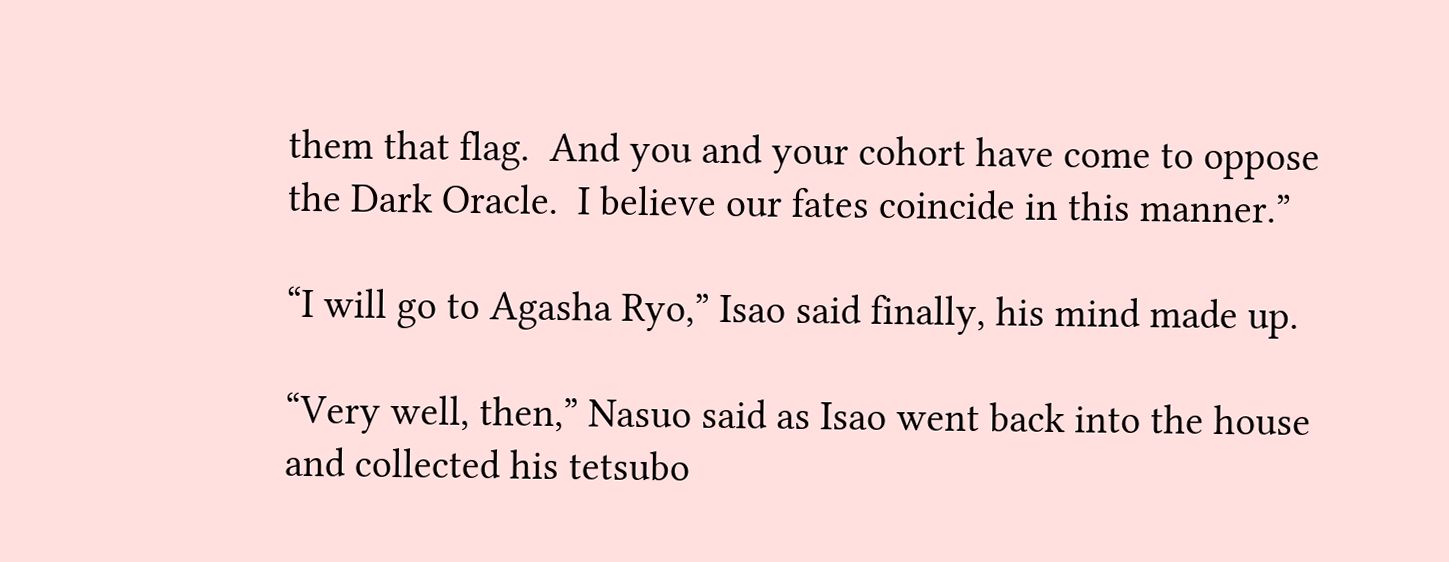them that flag.  And you and your cohort have come to oppose the Dark Oracle.  I believe our fates coincide in this manner.”

“I will go to Agasha Ryo,” Isao said finally, his mind made up.

“Very well, then,” Nasuo said as Isao went back into the house and collected his tetsubo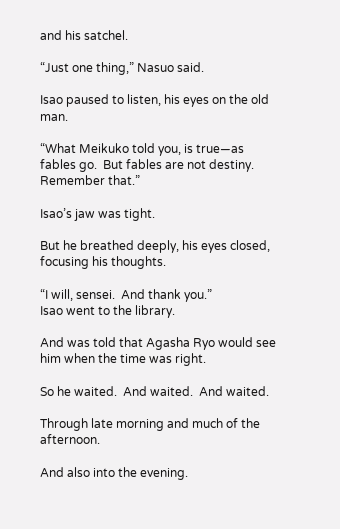and his satchel.

“Just one thing,” Nasuo said.

Isao paused to listen, his eyes on the old man.

“What Meikuko told you, is true—as fables go.  But fables are not destiny.  Remember that.”

Isao’s jaw was tight.

But he breathed deeply, his eyes closed, focusing his thoughts.

“I will, sensei.  And thank you.”
Isao went to the library.

And was told that Agasha Ryo would see him when the time was right.

So he waited.  And waited.  And waited.

Through late morning and much of the afternoon.

And also into the evening.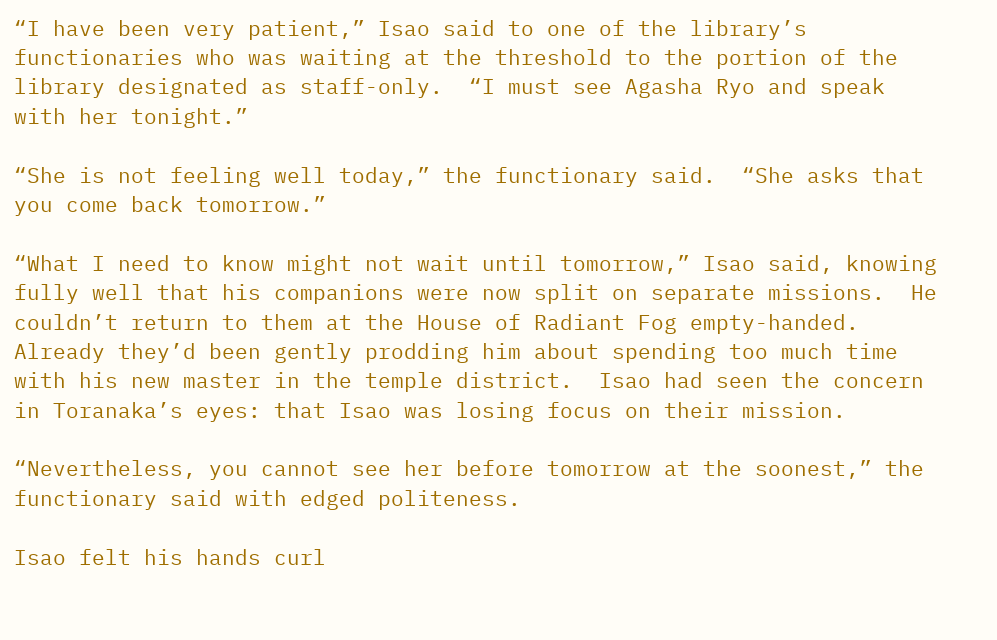“I have been very patient,” Isao said to one of the library’s functionaries who was waiting at the threshold to the portion of the library designated as staff-only.  “I must see Agasha Ryo and speak with her tonight.”

“She is not feeling well today,” the functionary said.  “She asks that you come back tomorrow.”

“What I need to know might not wait until tomorrow,” Isao said, knowing fully well that his companions were now split on separate missions.  He couldn’t return to them at the House of Radiant Fog empty-handed.  Already they’d been gently prodding him about spending too much time with his new master in the temple district.  Isao had seen the concern in Toranaka’s eyes: that Isao was losing focus on their mission.

“Nevertheless, you cannot see her before tomorrow at the soonest,” the functionary said with edged politeness.

Isao felt his hands curl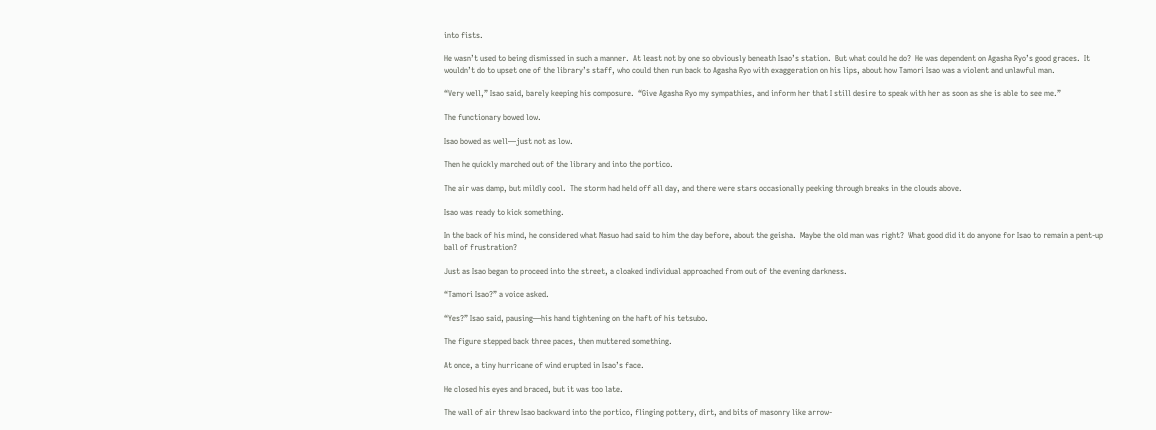into fists.

He wasn’t used to being dismissed in such a manner.  At least not by one so obviously beneath Isao’s station.  But what could he do?  He was dependent on Agasha Ryo’s good graces.  It wouldn’t do to upset one of the library’s staff, who could then run back to Agasha Ryo with exaggeration on his lips, about how Tamori Isao was a violent and unlawful man.

“Very well,” Isao said, barely keeping his composure.  “Give Agasha Ryo my sympathies, and inform her that I still desire to speak with her as soon as she is able to see me.”

The functionary bowed low.

Isao bowed as well—just not as low.

Then he quickly marched out of the library and into the portico.

The air was damp, but mildly cool.  The storm had held off all day, and there were stars occasionally peeking through breaks in the clouds above.

Isao was ready to kick something.

In the back of his mind, he considered what Nasuo had said to him the day before, about the geisha.  Maybe the old man was right?  What good did it do anyone for Isao to remain a pent-up ball of frustration?

Just as Isao began to proceed into the street, a cloaked individual approached from out of the evening darkness.

“Tamori Isao?” a voice asked.

“Yes?” Isao said, pausing—his hand tightening on the haft of his tetsubo.

The figure stepped back three paces, then muttered something.

At once, a tiny hurricane of wind erupted in Isao’s face.

He closed his eyes and braced, but it was too late.

The wall of air threw Isao backward into the portico, flinging pottery, dirt, and bits of masonry like arrow-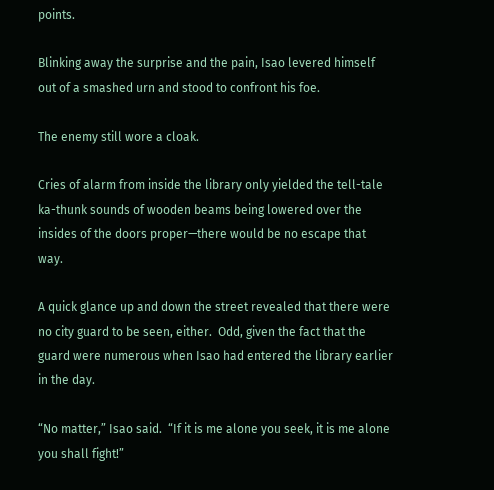points.

Blinking away the surprise and the pain, Isao levered himself out of a smashed urn and stood to confront his foe.

The enemy still wore a cloak.

Cries of alarm from inside the library only yielded the tell-tale ka-thunk sounds of wooden beams being lowered over the insides of the doors proper—there would be no escape that way.

A quick glance up and down the street revealed that there were no city guard to be seen, either.  Odd, given the fact that the guard were numerous when Isao had entered the library earlier in the day.

“No matter,” Isao said.  “If it is me alone you seek, it is me alone you shall fight!”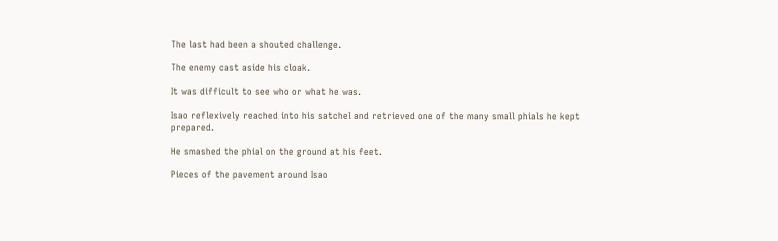The last had been a shouted challenge.

The enemy cast aside his cloak.

It was difficult to see who or what he was.

Isao reflexively reached into his satchel and retrieved one of the many small phials he kept prepared.

He smashed the phial on the ground at his feet.

Pieces of the pavement around Isao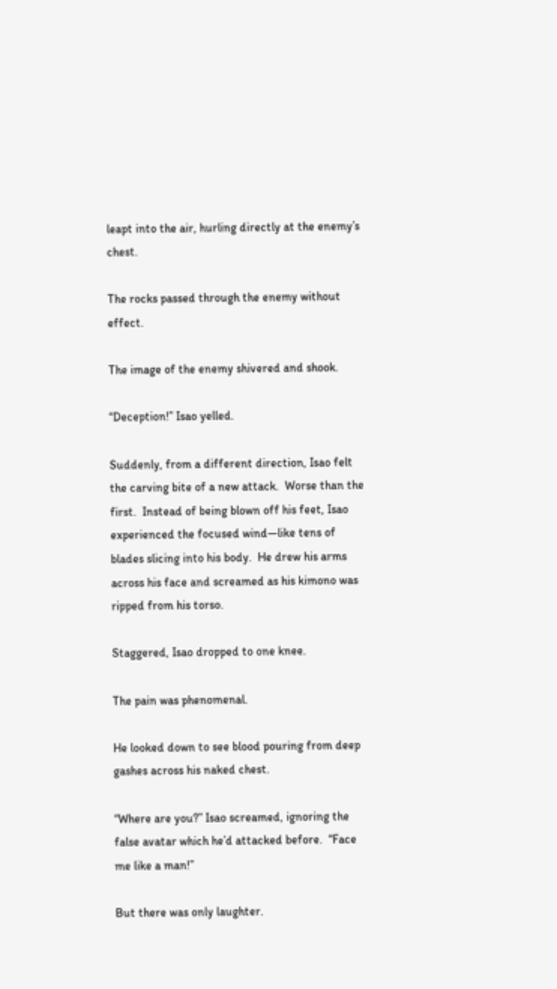leapt into the air, hurling directly at the enemy’s chest.

The rocks passed through the enemy without effect.

The image of the enemy shivered and shook.

“Deception!” Isao yelled.

Suddenly, from a different direction, Isao felt the carving bite of a new attack.  Worse than the first.  Instead of being blown off his feet, Isao experienced the focused wind—like tens of blades slicing into his body.  He drew his arms across his face and screamed as his kimono was ripped from his torso.

Staggered, Isao dropped to one knee.

The pain was phenomenal.

He looked down to see blood pouring from deep gashes across his naked chest.

“Where are you?” Isao screamed, ignoring the false avatar which he’d attacked before.  “Face me like a man!”

But there was only laughter.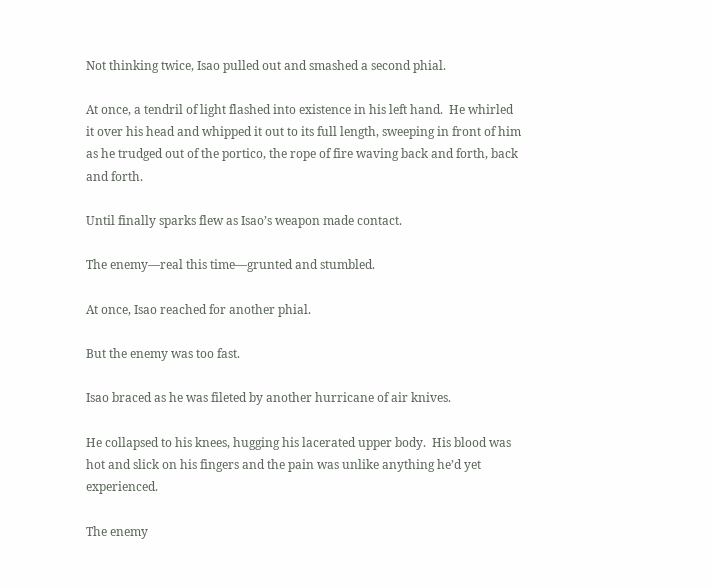Not thinking twice, Isao pulled out and smashed a second phial.

At once, a tendril of light flashed into existence in his left hand.  He whirled it over his head and whipped it out to its full length, sweeping in front of him as he trudged out of the portico, the rope of fire waving back and forth, back and forth.

Until finally sparks flew as Isao’s weapon made contact.

The enemy—real this time—grunted and stumbled.

At once, Isao reached for another phial.

But the enemy was too fast.

Isao braced as he was fileted by another hurricane of air knives.

He collapsed to his knees, hugging his lacerated upper body.  His blood was hot and slick on his fingers and the pain was unlike anything he’d yet experienced.

The enemy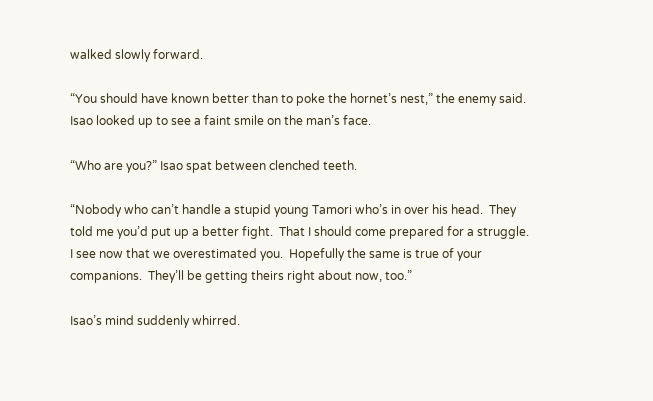walked slowly forward.

“You should have known better than to poke the hornet’s nest,” the enemy said.  Isao looked up to see a faint smile on the man’s face.

“Who are you?” Isao spat between clenched teeth.

“Nobody who can’t handle a stupid young Tamori who’s in over his head.  They told me you’d put up a better fight.  That I should come prepared for a struggle.  I see now that we overestimated you.  Hopefully the same is true of your companions.  They’ll be getting theirs right about now, too.”

Isao’s mind suddenly whirred.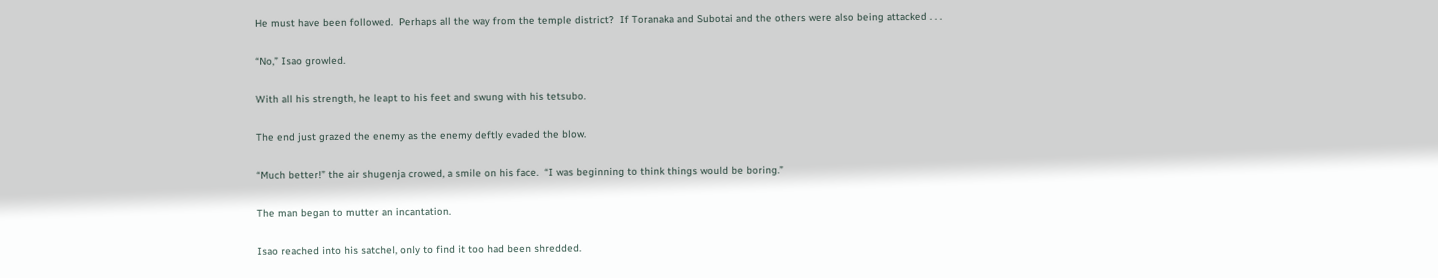He must have been followed.  Perhaps all the way from the temple district?  If Toranaka and Subotai and the others were also being attacked . . .

“No,” Isao growled.

With all his strength, he leapt to his feet and swung with his tetsubo.

The end just grazed the enemy as the enemy deftly evaded the blow.

“Much better!” the air shugenja crowed, a smile on his face.  “I was beginning to think things would be boring.”

The man began to mutter an incantation.

Isao reached into his satchel, only to find it too had been shredded.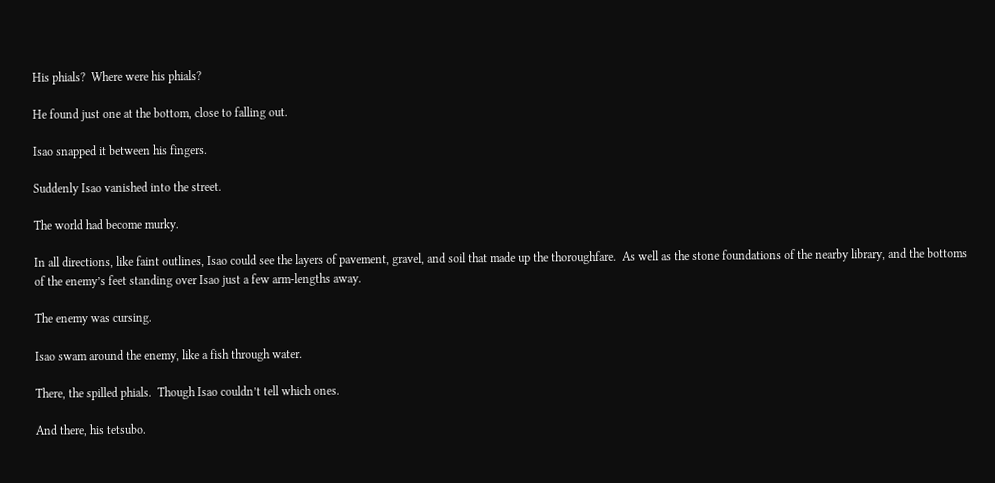His phials?  Where were his phials?

He found just one at the bottom, close to falling out.

Isao snapped it between his fingers.

Suddenly Isao vanished into the street.

The world had become murky.

In all directions, like faint outlines, Isao could see the layers of pavement, gravel, and soil that made up the thoroughfare.  As well as the stone foundations of the nearby library, and the bottoms of the enemy’s feet standing over Isao just a few arm-lengths away.

The enemy was cursing.

Isao swam around the enemy, like a fish through water.

There, the spilled phials.  Though Isao couldn’t tell which ones.

And there, his tetsubo.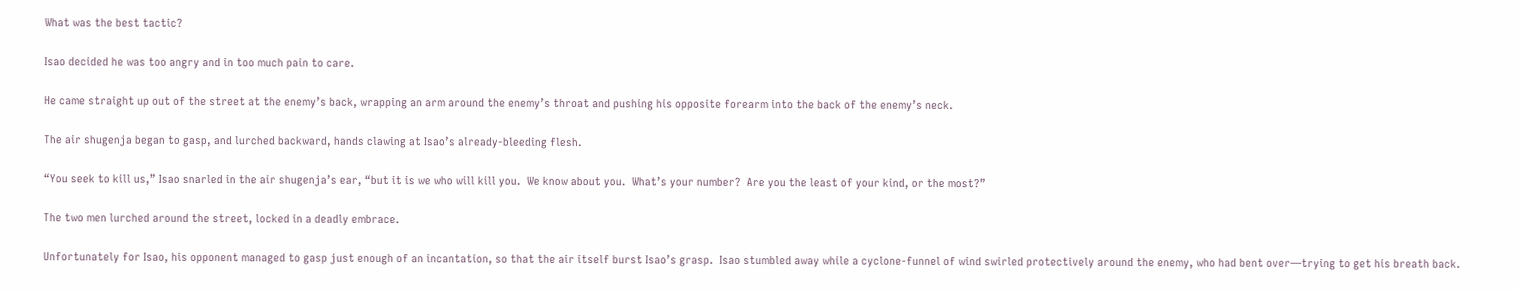What was the best tactic?

Isao decided he was too angry and in too much pain to care.

He came straight up out of the street at the enemy’s back, wrapping an arm around the enemy’s throat and pushing his opposite forearm into the back of the enemy’s neck.

The air shugenja began to gasp, and lurched backward, hands clawing at Isao’s already-bleeding flesh.

“You seek to kill us,” Isao snarled in the air shugenja’s ear, “but it is we who will kill you.  We know about you.  What’s your number?  Are you the least of your kind, or the most?”

The two men lurched around the street, locked in a deadly embrace.

Unfortunately for Isao, his opponent managed to gasp just enough of an incantation, so that the air itself burst Isao’s grasp.  Isao stumbled away while a cyclone-funnel of wind swirled protectively around the enemy, who had bent over—trying to get his breath back.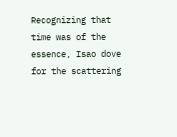Recognizing that time was of the essence, Isao dove for the scattering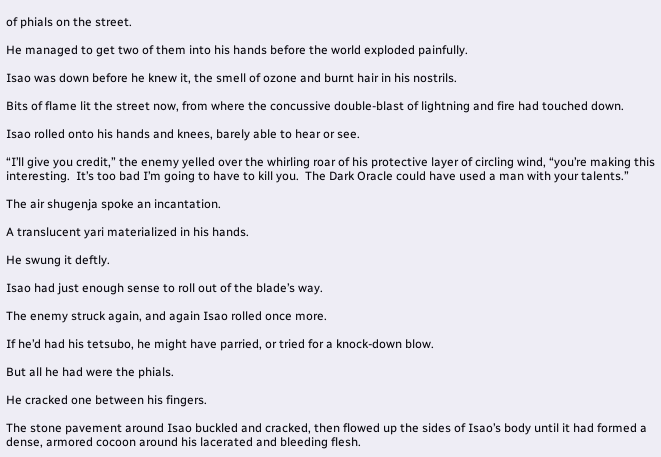of phials on the street.

He managed to get two of them into his hands before the world exploded painfully.

Isao was down before he knew it, the smell of ozone and burnt hair in his nostrils.

Bits of flame lit the street now, from where the concussive double-blast of lightning and fire had touched down.

Isao rolled onto his hands and knees, barely able to hear or see.

“I’ll give you credit,” the enemy yelled over the whirling roar of his protective layer of circling wind, “you’re making this interesting.  It’s too bad I’m going to have to kill you.  The Dark Oracle could have used a man with your talents.”

The air shugenja spoke an incantation.

A translucent yari materialized in his hands.

He swung it deftly.

Isao had just enough sense to roll out of the blade’s way.

The enemy struck again, and again Isao rolled once more.

If he’d had his tetsubo, he might have parried, or tried for a knock-down blow.

But all he had were the phials.

He cracked one between his fingers.

The stone pavement around Isao buckled and cracked, then flowed up the sides of Isao’s body until it had formed a dense, armored cocoon around his lacerated and bleeding flesh.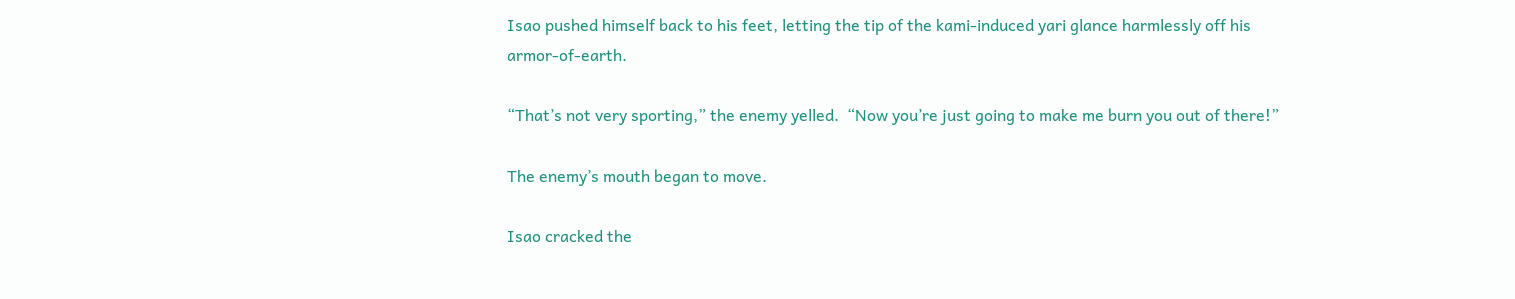Isao pushed himself back to his feet, letting the tip of the kami-induced yari glance harmlessly off his armor-of-earth.

“That’s not very sporting,” the enemy yelled.  “Now you’re just going to make me burn you out of there!”

The enemy’s mouth began to move.

Isao cracked the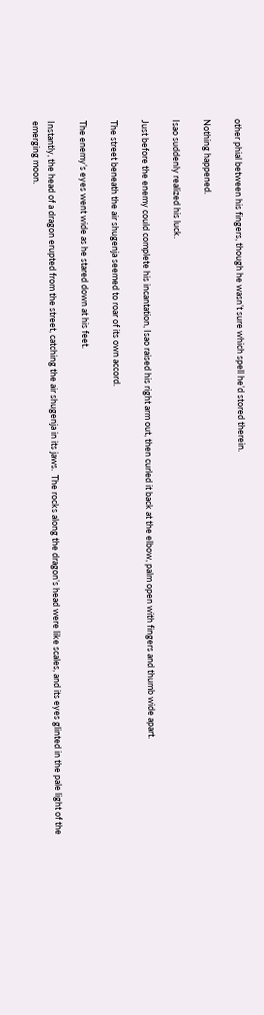other phial between his fingers, though he wasn’t sure which spell he’d stored therein.

Nothing happened.

Isao suddenly realized his luck.

Just before the enemy could complete his incantation, Isao raised his right arm out, then curled it back at the elbow, palm open with fingers and thumb wide apart.

The street beneath the air shugenja seemed to roar of its own accord.

The enemy’s eyes went wide as he stared down at his feet.

Instantly, the head of a dragon erupted from the street, catching the air shugenja in its jaws.  The rocks along the dragon’s head were like scales, and its eyes glinted in the pale light of the emerging moon.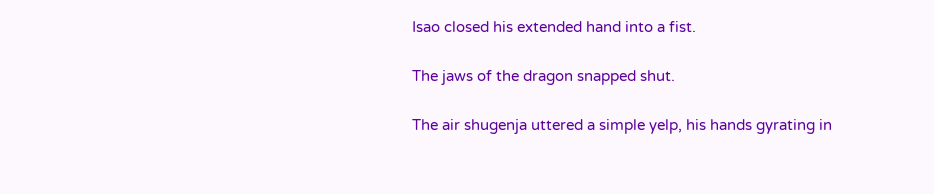Isao closed his extended hand into a fist.

The jaws of the dragon snapped shut.

The air shugenja uttered a simple yelp, his hands gyrating in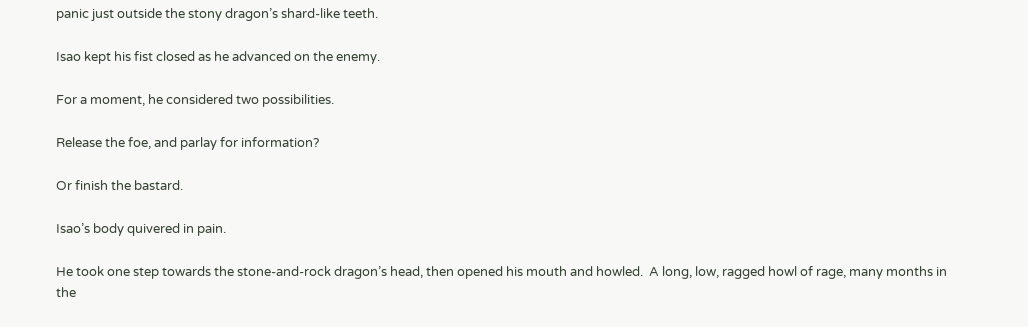panic just outside the stony dragon’s shard-like teeth.

Isao kept his fist closed as he advanced on the enemy.

For a moment, he considered two possibilities.

Release the foe, and parlay for information?

Or finish the bastard.

Isao’s body quivered in pain.

He took one step towards the stone-and-rock dragon’s head, then opened his mouth and howled.  A long, low, ragged howl of rage, many months in the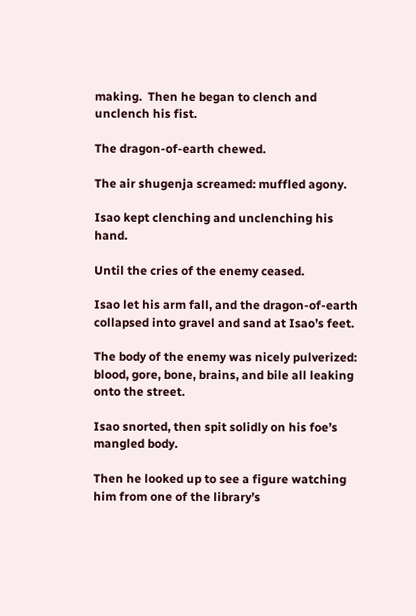making.  Then he began to clench and unclench his fist.

The dragon-of-earth chewed.

The air shugenja screamed: muffled agony.

Isao kept clenching and unclenching his hand.

Until the cries of the enemy ceased.

Isao let his arm fall, and the dragon-of-earth collapsed into gravel and sand at Isao’s feet.

The body of the enemy was nicely pulverized: blood, gore, bone, brains, and bile all leaking onto the street.

Isao snorted, then spit solidly on his foe’s mangled body.

Then he looked up to see a figure watching him from one of the library’s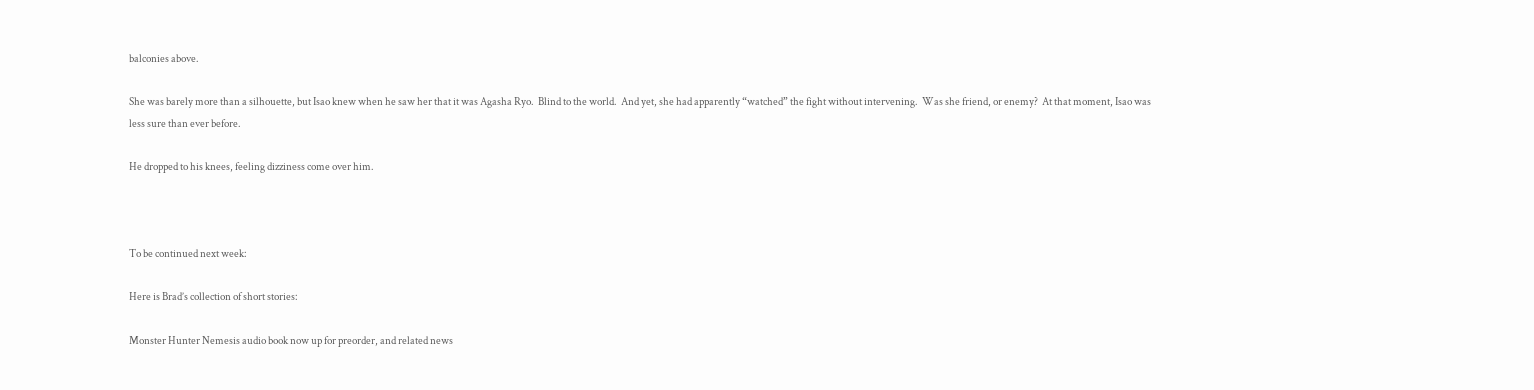balconies above.

She was barely more than a silhouette, but Isao knew when he saw her that it was Agasha Ryo.  Blind to the world.  And yet, she had apparently “watched” the fight without intervening.  Was she friend, or enemy?  At that moment, Isao was less sure than ever before.

He dropped to his knees, feeling dizziness come over him.



To be continued next week:

Here is Brad’s collection of short stories:

Monster Hunter Nemesis audio book now up for preorder, and related news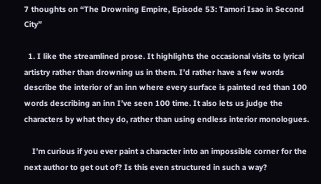7 thoughts on “The Drowning Empire, Episode 53: Tamori Isao in Second City”

  1. I like the streamlined prose. It highlights the occasional visits to lyrical artistry rather than drowning us in them. I’d rather have a few words describe the interior of an inn where every surface is painted red than 100 words describing an inn I’ve seen 100 time. It also lets us judge the characters by what they do, rather than using endless interior monologues.

    I’m curious if you ever paint a character into an impossible corner for the next author to get out of? Is this even structured in such a way?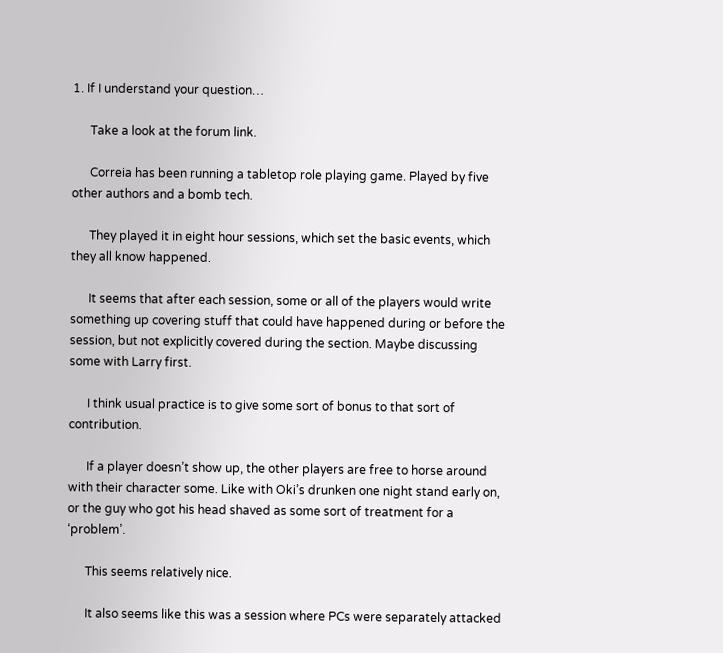1. If I understand your question…

      Take a look at the forum link.

      Correia has been running a tabletop role playing game. Played by five other authors and a bomb tech.

      They played it in eight hour sessions, which set the basic events, which they all know happened.

      It seems that after each session, some or all of the players would write something up covering stuff that could have happened during or before the session, but not explicitly covered during the section. Maybe discussing some with Larry first.

      I think usual practice is to give some sort of bonus to that sort of contribution.

      If a player doesn’t show up, the other players are free to horse around with their character some. Like with Oki’s drunken one night stand early on, or the guy who got his head shaved as some sort of treatment for a ‘problem’.

      This seems relatively nice.

      It also seems like this was a session where PCs were separately attacked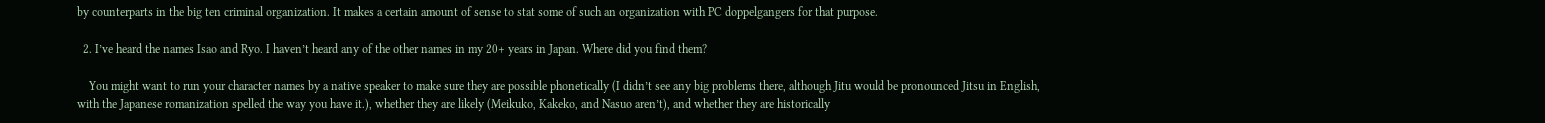by counterparts in the big ten criminal organization. It makes a certain amount of sense to stat some of such an organization with PC doppelgangers for that purpose.

  2. I’ve heard the names Isao and Ryo. I haven’t heard any of the other names in my 20+ years in Japan. Where did you find them?

    You might want to run your character names by a native speaker to make sure they are possible phonetically (I didn’t see any big problems there, although Jitu would be pronounced Jitsu in English, with the Japanese romanization spelled the way you have it.), whether they are likely (Meikuko, Kakeko, and Nasuo aren’t), and whether they are historically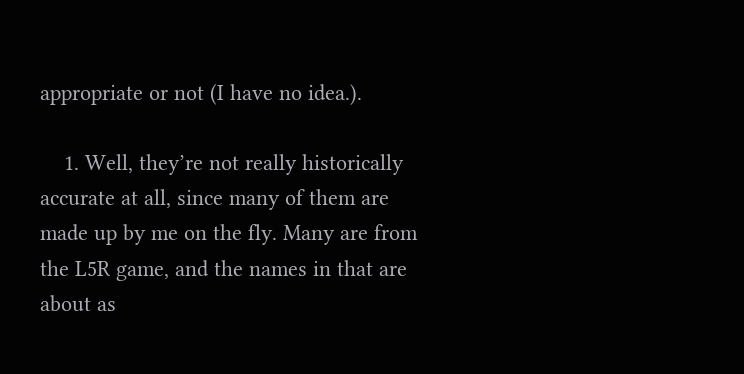appropriate or not (I have no idea.).

    1. Well, they’re not really historically accurate at all, since many of them are made up by me on the fly. Many are from the L5R game, and the names in that are about as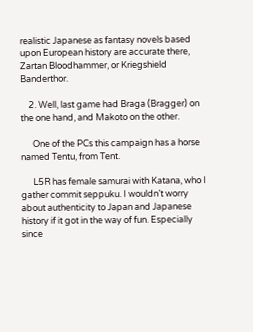realistic Japanese as fantasy novels based upon European history are accurate there, Zartan Bloodhammer, or Kriegshield Banderthor.

    2. Well, last game had Braga (Bragger) on the one hand, and Makoto on the other.

      One of the PCs this campaign has a horse named Tentu, from Tent.

      L5R has female samurai with Katana, who I gather commit seppuku. I wouldn’t worry about authenticity to Japan and Japanese history if it got in the way of fun. Especially since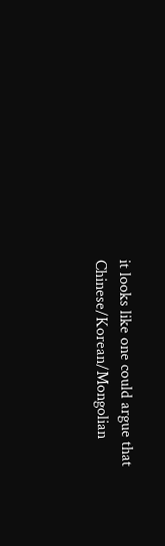it looks like one could argue that Chinese/Korean/Mongolian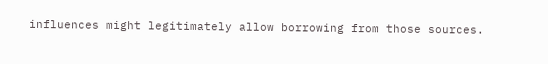influences might legitimately allow borrowing from those sources.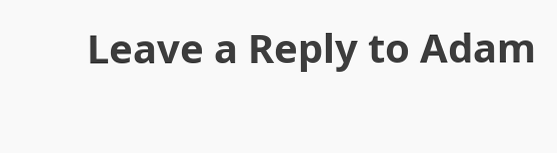Leave a Reply to Adam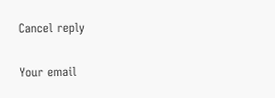Cancel reply

Your email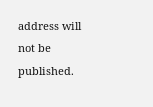address will not be published.